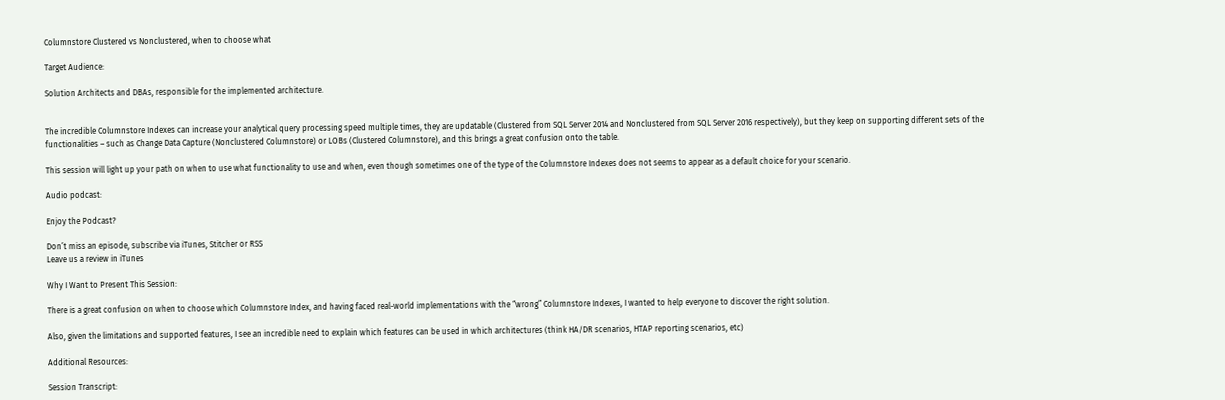Columnstore Clustered vs Nonclustered, when to choose what

Target Audience:

Solution Architects and DBAs, responsible for the implemented architecture.


The incredible Columnstore Indexes can increase your analytical query processing speed multiple times, they are updatable (Clustered from SQL Server 2014 and Nonclustered from SQL Server 2016 respectively), but they keep on supporting different sets of the functionalities – such as Change Data Capture (Nonclustered Columnstore) or LOBs (Clustered Columnstore), and this brings a great confusion onto the table.

This session will light up your path on when to use what functionality to use and when, even though sometimes one of the type of the Columnstore Indexes does not seems to appear as a default choice for your scenario.

Audio podcast:

Enjoy the Podcast?

Don’t miss an episode, subscribe via iTunes, Stitcher or RSS
Leave us a review in iTunes

Why I Want to Present This Session:

There is a great confusion on when to choose which Columnstore Index, and having faced real-world implementations with the “wrong” Columnstore Indexes, I wanted to help everyone to discover the right solution.

Also, given the limitations and supported features, I see an incredible need to explain which features can be used in which architectures (think HA/DR scenarios, HTAP reporting scenarios, etc)

Additional Resources:

Session Transcript: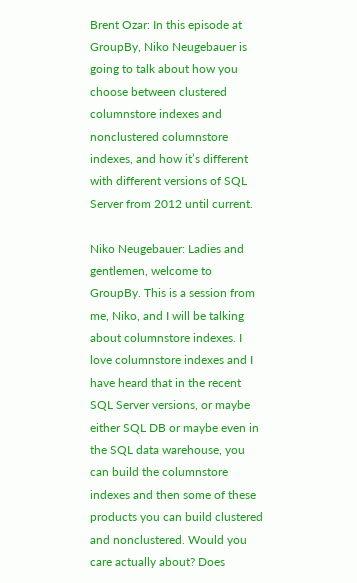Brent Ozar: In this episode at GroupBy, Niko Neugebauer is going to talk about how you choose between clustered columnstore indexes and nonclustered columnstore indexes, and how it’s different with different versions of SQL Server from 2012 until current.

Niko Neugebauer: Ladies and gentlemen, welcome to GroupBy. This is a session from me, Niko, and I will be talking about columnstore indexes. I love columnstore indexes and I have heard that in the recent SQL Server versions, or maybe either SQL DB or maybe even in the SQL data warehouse, you can build the columnstore indexes and then some of these products you can build clustered and nonclustered. Would you care actually about? Does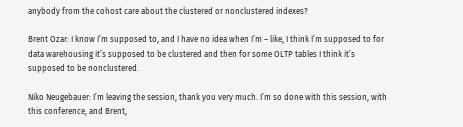anybody from the cohost care about the clustered or nonclustered indexes?

Brent Ozar: I know I’m supposed to, and I have no idea when I’m – like, I think I’m supposed to for data warehousing it’s supposed to be clustered and then for some OLTP tables I think it’s supposed to be nonclustered.

Niko Neugebauer: I’m leaving the session, thank you very much. I’m so done with this session, with this conference, and Brent,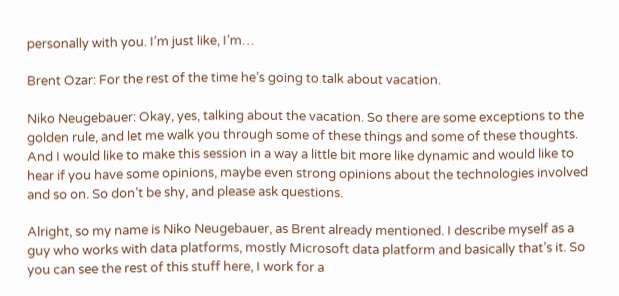personally with you. I’m just like, I’m…

Brent Ozar: For the rest of the time he’s going to talk about vacation.

Niko Neugebauer: Okay, yes, talking about the vacation. So there are some exceptions to the golden rule, and let me walk you through some of these things and some of these thoughts. And I would like to make this session in a way a little bit more like dynamic and would like to hear if you have some opinions, maybe even strong opinions about the technologies involved and so on. So don’t be shy, and please ask questions.

Alright, so my name is Niko Neugebauer, as Brent already mentioned. I describe myself as a guy who works with data platforms, mostly Microsoft data platform and basically that’s it. So you can see the rest of this stuff here, I work for a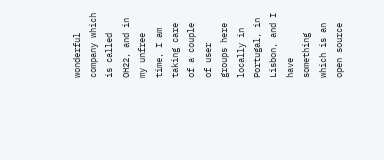wonderful company which is called OH22, and in my unfree time, I am taking care of a couple of user groups here locally in Portugal, in Lisbon, and I have something which is an open source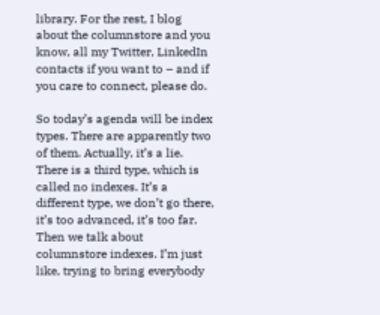library. For the rest, I blog about the columnstore and you know, all my Twitter, LinkedIn contacts if you want to – and if you care to connect, please do.

So today’s agenda will be index types. There are apparently two of them. Actually, it’s a lie. There is a third type, which is called no indexes. It’s a different type, we don’t go there, it’s too advanced, it’s too far. Then we talk about columnstore indexes. I’m just like, trying to bring everybody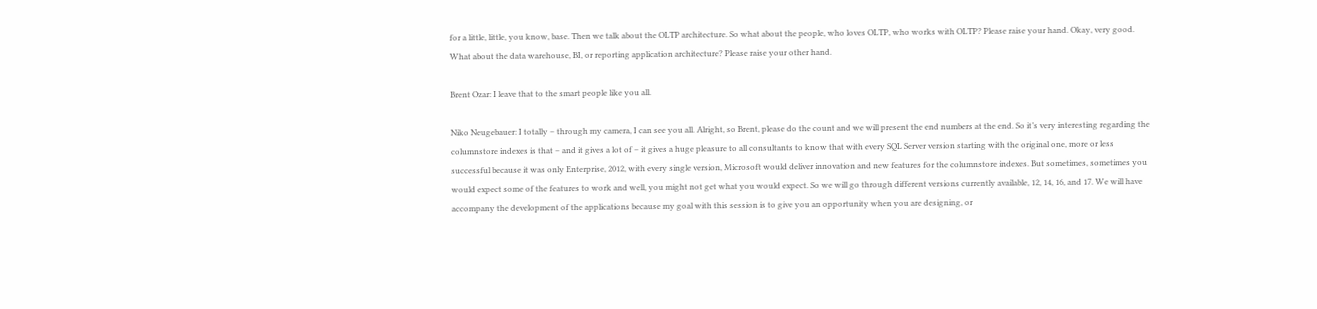for a little, little, you know, base. Then we talk about the OLTP architecture. So what about the people, who loves OLTP, who works with OLTP? Please raise your hand. Okay, very good. What about the data warehouse, BI, or reporting application architecture? Please raise your other hand.

Brent Ozar: I leave that to the smart people like you all.

Niko Neugebauer: I totally – through my camera, I can see you all. Alright, so Brent, please do the count and we will present the end numbers at the end. So it’s very interesting regarding the columnstore indexes is that – and it gives a lot of – it gives a huge pleasure to all consultants to know that with every SQL Server version starting with the original one, more or less successful because it was only Enterprise, 2012, with every single version, Microsoft would deliver innovation and new features for the columnstore indexes. But sometimes, sometimes you would expect some of the features to work and well, you might not get what you would expect. So we will go through different versions currently available, 12, 14, 16, and 17. We will have accompany the development of the applications because my goal with this session is to give you an opportunity when you are designing, or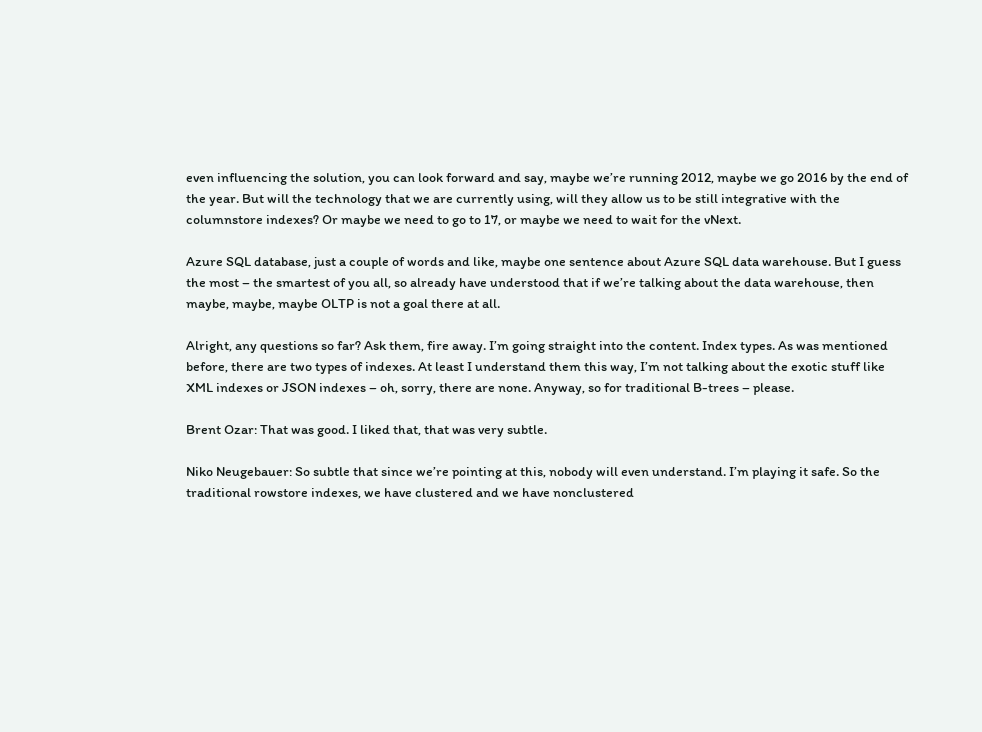even influencing the solution, you can look forward and say, maybe we’re running 2012, maybe we go 2016 by the end of the year. But will the technology that we are currently using, will they allow us to be still integrative with the columnstore indexes? Or maybe we need to go to 17, or maybe we need to wait for the vNext.

Azure SQL database, just a couple of words and like, maybe one sentence about Azure SQL data warehouse. But I guess the most – the smartest of you all, so already have understood that if we’re talking about the data warehouse, then maybe, maybe, maybe OLTP is not a goal there at all.

Alright, any questions so far? Ask them, fire away. I’m going straight into the content. Index types. As was mentioned before, there are two types of indexes. At least I understand them this way, I’m not talking about the exotic stuff like XML indexes or JSON indexes – oh, sorry, there are none. Anyway, so for traditional B-trees – please.

Brent Ozar: That was good. I liked that, that was very subtle.

Niko Neugebauer: So subtle that since we’re pointing at this, nobody will even understand. I’m playing it safe. So the traditional rowstore indexes, we have clustered and we have nonclustered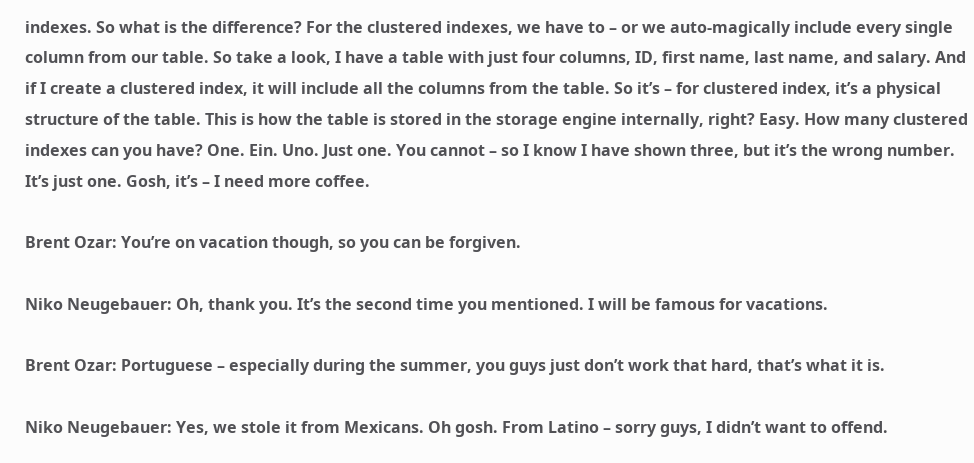indexes. So what is the difference? For the clustered indexes, we have to – or we auto-magically include every single column from our table. So take a look, I have a table with just four columns, ID, first name, last name, and salary. And if I create a clustered index, it will include all the columns from the table. So it’s – for clustered index, it’s a physical structure of the table. This is how the table is stored in the storage engine internally, right? Easy. How many clustered indexes can you have? One. Ein. Uno. Just one. You cannot – so I know I have shown three, but it’s the wrong number. It’s just one. Gosh, it’s – I need more coffee.

Brent Ozar: You’re on vacation though, so you can be forgiven.

Niko Neugebauer: Oh, thank you. It’s the second time you mentioned. I will be famous for vacations.

Brent Ozar: Portuguese – especially during the summer, you guys just don’t work that hard, that’s what it is.

Niko Neugebauer: Yes, we stole it from Mexicans. Oh gosh. From Latino – sorry guys, I didn’t want to offend.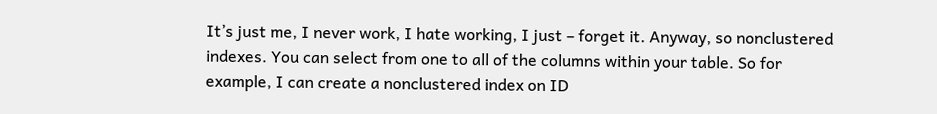It’s just me, I never work, I hate working, I just – forget it. Anyway, so nonclustered indexes. You can select from one to all of the columns within your table. So for example, I can create a nonclustered index on ID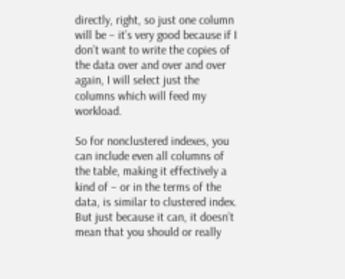directly, right, so just one column will be – it’s very good because if I don’t want to write the copies of the data over and over and over again, I will select just the columns which will feed my workload.

So for nonclustered indexes, you can include even all columns of the table, making it effectively a kind of – or in the terms of the data, is similar to clustered index. But just because it can, it doesn’t mean that you should or really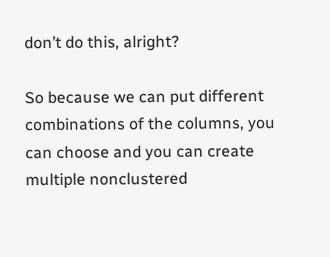don’t do this, alright?

So because we can put different combinations of the columns, you can choose and you can create multiple nonclustered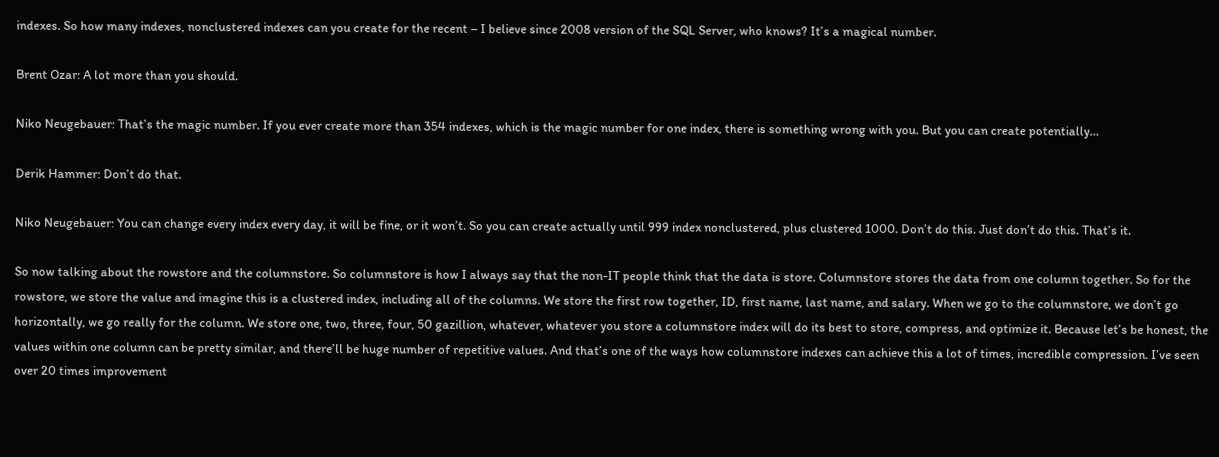indexes. So how many indexes, nonclustered indexes can you create for the recent – I believe since 2008 version of the SQL Server, who knows? It’s a magical number.

Brent Ozar: A lot more than you should.

Niko Neugebauer: That’s the magic number. If you ever create more than 354 indexes, which is the magic number for one index, there is something wrong with you. But you can create potentially…

Derik Hammer: Don’t do that.

Niko Neugebauer: You can change every index every day, it will be fine, or it won’t. So you can create actually until 999 index nonclustered, plus clustered 1000. Don’t do this. Just don’t do this. That’s it.

So now talking about the rowstore and the columnstore. So columnstore is how I always say that the non-IT people think that the data is store. Columnstore stores the data from one column together. So for the rowstore, we store the value and imagine this is a clustered index, including all of the columns. We store the first row together, ID, first name, last name, and salary. When we go to the columnstore, we don’t go horizontally, we go really for the column. We store one, two, three, four, 50 gazillion, whatever, whatever you store a columnstore index will do its best to store, compress, and optimize it. Because let’s be honest, the values within one column can be pretty similar, and there’ll be huge number of repetitive values. And that’s one of the ways how columnstore indexes can achieve this a lot of times, incredible compression. I’ve seen over 20 times improvement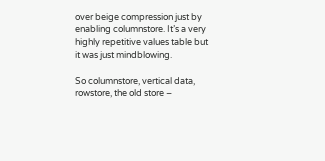over beige compression just by enabling columnstore. It’s a very highly repetitive values table but it was just mindblowing.

So columnstore, vertical data, rowstore, the old store –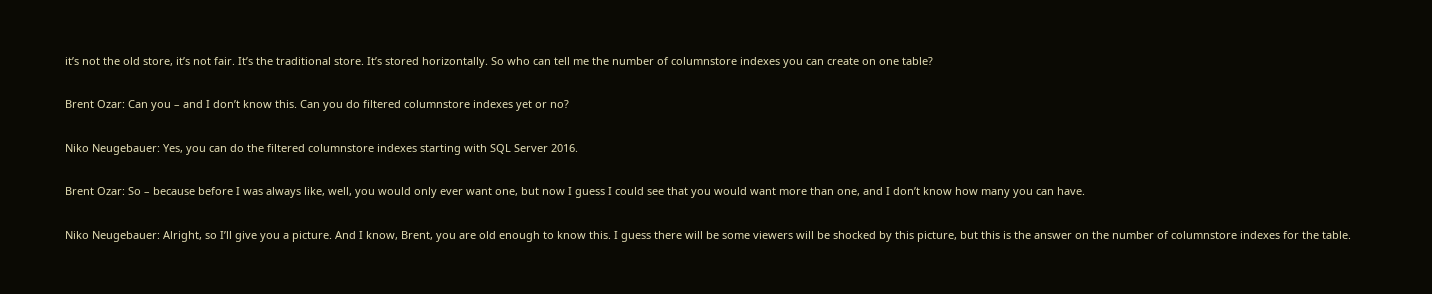it’s not the old store, it’s not fair. It’s the traditional store. It’s stored horizontally. So who can tell me the number of columnstore indexes you can create on one table?

Brent Ozar: Can you – and I don’t know this. Can you do filtered columnstore indexes yet or no?

Niko Neugebauer: Yes, you can do the filtered columnstore indexes starting with SQL Server 2016.

Brent Ozar: So – because before I was always like, well, you would only ever want one, but now I guess I could see that you would want more than one, and I don’t know how many you can have.

Niko Neugebauer: Alright, so I’ll give you a picture. And I know, Brent, you are old enough to know this. I guess there will be some viewers will be shocked by this picture, but this is the answer on the number of columnstore indexes for the table.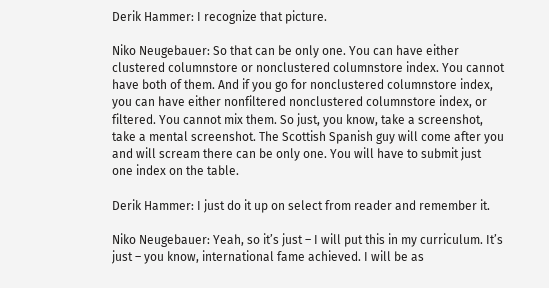Derik Hammer: I recognize that picture.

Niko Neugebauer: So that can be only one. You can have either clustered columnstore or nonclustered columnstore index. You cannot have both of them. And if you go for nonclustered columnstore index, you can have either nonfiltered nonclustered columnstore index, or filtered. You cannot mix them. So just, you know, take a screenshot, take a mental screenshot. The Scottish Spanish guy will come after you and will scream there can be only one. You will have to submit just one index on the table.

Derik Hammer: I just do it up on select from reader and remember it.

Niko Neugebauer: Yeah, so it’s just – I will put this in my curriculum. It’s just – you know, international fame achieved. I will be as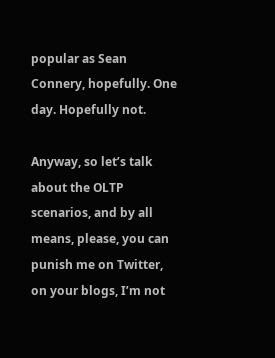popular as Sean Connery, hopefully. One day. Hopefully not.

Anyway, so let’s talk about the OLTP scenarios, and by all means, please, you can punish me on Twitter, on your blogs, I’m not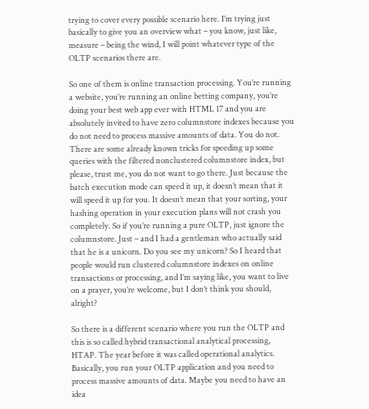trying to cover every possible scenario here. I’m trying just basically to give you an overview what – you know, just like, measure – being the wind, I will point whatever type of the OLTP scenarios there are.

So one of them is online transaction processing. You’re running a website, you’re running an online betting company, you’re doing your best web app ever with HTML 17 and you are absolutely invited to have zero columnstore indexes because you do not need to process massive amounts of data. You do not. There are some already known tricks for speeding up some queries with the filtered nonclustered columnstore index, but please, trust me, you do not want to go there. Just because the batch execution mode can speed it up, it doesn’t mean that it will speed it up for you. It doesn’t mean that your sorting, your hashing operation in your execution plans will not crash you completely. So if you’re running a pure OLTP, just ignore the columnstore. Just – and I had a gentleman who actually said that he is a unicorn. Do you see my unicorn? So I heard that people would run clustered columnstore indexes on online transactions or processing, and I’m saying like, you want to live on a prayer, you’re welcome, but I don’t think you should, alright?

So there is a different scenario where you run the OLTP and this is so called hybrid transactional analytical processing, HTAP. The year before it was called operational analytics. Basically, you run your OLTP application and you need to process massive amounts of data. Maybe you need to have an idea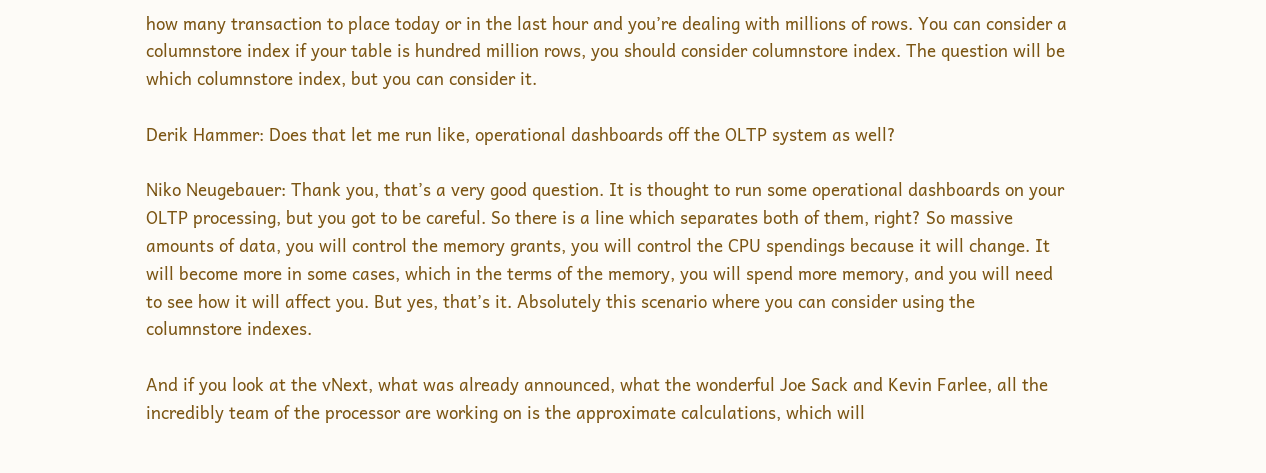how many transaction to place today or in the last hour and you’re dealing with millions of rows. You can consider a columnstore index if your table is hundred million rows, you should consider columnstore index. The question will be which columnstore index, but you can consider it.

Derik Hammer: Does that let me run like, operational dashboards off the OLTP system as well?

Niko Neugebauer: Thank you, that’s a very good question. It is thought to run some operational dashboards on your OLTP processing, but you got to be careful. So there is a line which separates both of them, right? So massive amounts of data, you will control the memory grants, you will control the CPU spendings because it will change. It will become more in some cases, which in the terms of the memory, you will spend more memory, and you will need to see how it will affect you. But yes, that’s it. Absolutely this scenario where you can consider using the columnstore indexes.

And if you look at the vNext, what was already announced, what the wonderful Joe Sack and Kevin Farlee, all the incredibly team of the processor are working on is the approximate calculations, which will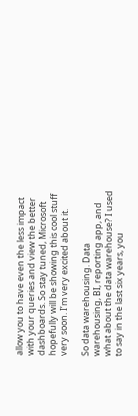allow you to have even the less impact with your queries and view the better dashboards. So stay tuned, Microsoft hopefully will be showing this cool stuff very soon. I’m very excited about it.

So data warehousing. Data warehousing, BI, reporting app, and what about the data warehouse? I used to say in the last six years, you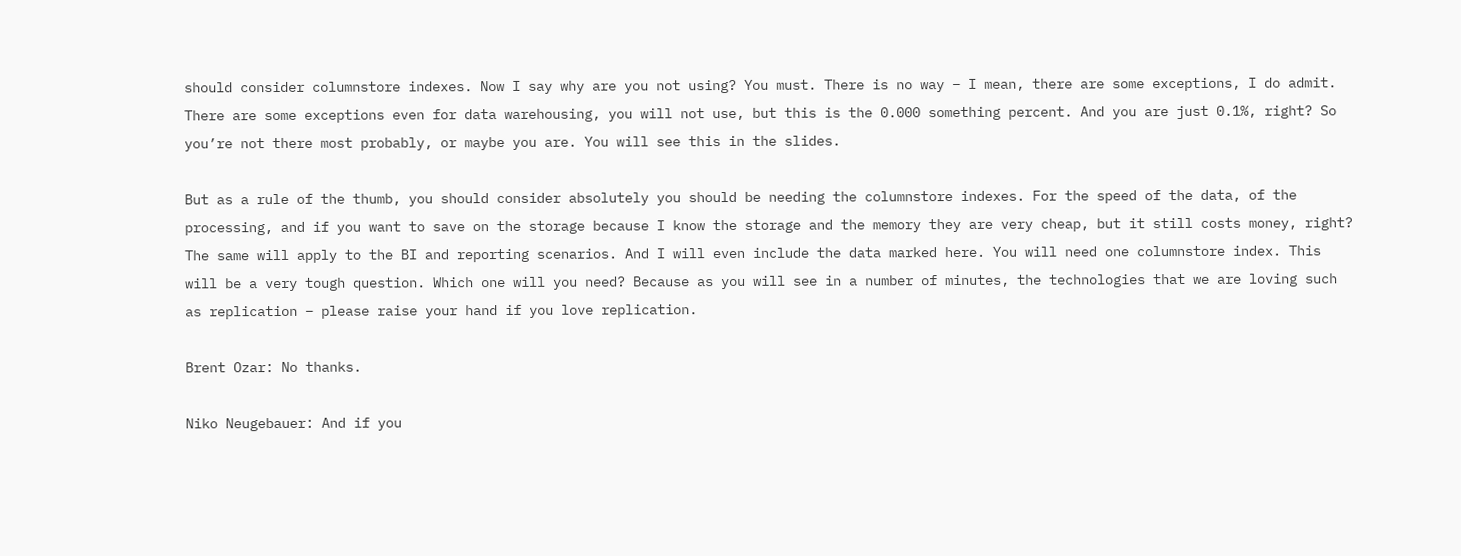should consider columnstore indexes. Now I say why are you not using? You must. There is no way – I mean, there are some exceptions, I do admit. There are some exceptions even for data warehousing, you will not use, but this is the 0.000 something percent. And you are just 0.1%, right? So you’re not there most probably, or maybe you are. You will see this in the slides.

But as a rule of the thumb, you should consider absolutely you should be needing the columnstore indexes. For the speed of the data, of the processing, and if you want to save on the storage because I know the storage and the memory they are very cheap, but it still costs money, right? The same will apply to the BI and reporting scenarios. And I will even include the data marked here. You will need one columnstore index. This will be a very tough question. Which one will you need? Because as you will see in a number of minutes, the technologies that we are loving such as replication – please raise your hand if you love replication.

Brent Ozar: No thanks.

Niko Neugebauer: And if you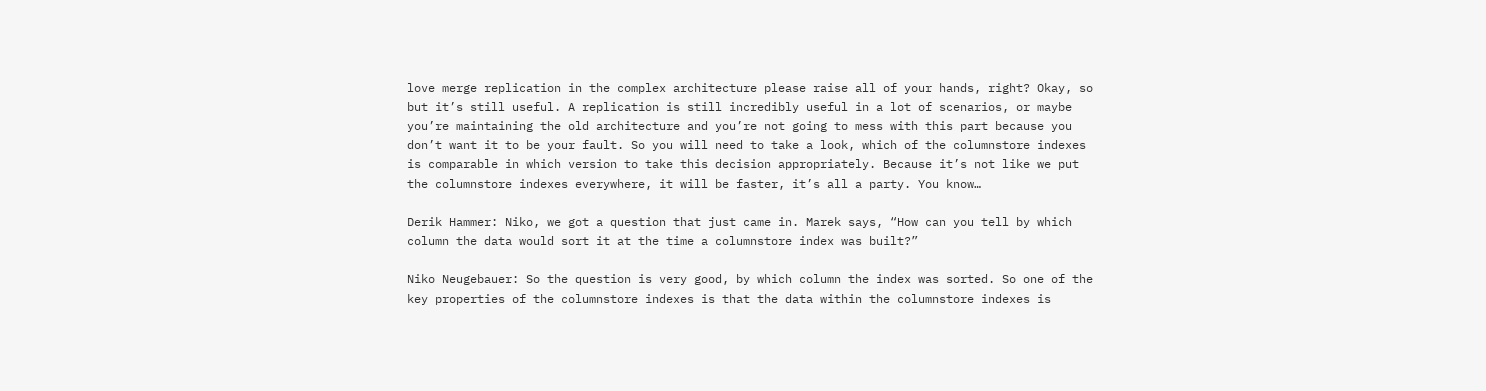love merge replication in the complex architecture please raise all of your hands, right? Okay, so but it’s still useful. A replication is still incredibly useful in a lot of scenarios, or maybe you’re maintaining the old architecture and you’re not going to mess with this part because you don’t want it to be your fault. So you will need to take a look, which of the columnstore indexes is comparable in which version to take this decision appropriately. Because it’s not like we put the columnstore indexes everywhere, it will be faster, it’s all a party. You know…

Derik Hammer: Niko, we got a question that just came in. Marek says, “How can you tell by which column the data would sort it at the time a columnstore index was built?”

Niko Neugebauer: So the question is very good, by which column the index was sorted. So one of the key properties of the columnstore indexes is that the data within the columnstore indexes is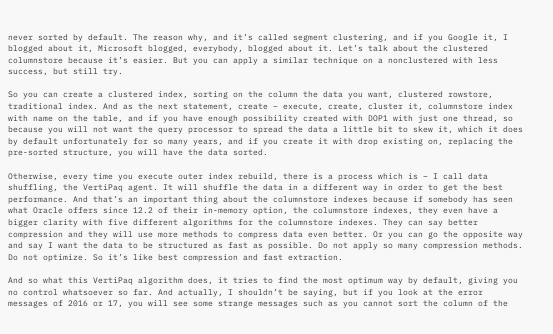never sorted by default. The reason why, and it’s called segment clustering, and if you Google it, I blogged about it, Microsoft blogged, everybody, blogged about it. Let’s talk about the clustered columnstore because it’s easier. But you can apply a similar technique on a nonclustered with less success, but still try.

So you can create a clustered index, sorting on the column the data you want, clustered rowstore, traditional index. And as the next statement, create – execute, create, cluster it, columnstore index with name on the table, and if you have enough possibility created with DOP1 with just one thread, so because you will not want the query processor to spread the data a little bit to skew it, which it does by default unfortunately for so many years, and if you create it with drop existing on, replacing the pre-sorted structure, you will have the data sorted.

Otherwise, every time you execute outer index rebuild, there is a process which is – I call data shuffling, the VertiPaq agent. It will shuffle the data in a different way in order to get the best performance. And that’s an important thing about the columnstore indexes because if somebody has seen what Oracle offers since 12.2 of their in-memory option, the columnstore indexes, they even have a bigger clarity with five different algorithms for the columnstore indexes. They can say better compression and they will use more methods to compress data even better. Or you can go the opposite way and say I want the data to be structured as fast as possible. Do not apply so many compression methods. Do not optimize. So it’s like best compression and fast extraction.

And so what this VertiPaq algorithm does, it tries to find the most optimum way by default, giving you no control whatsoever so far. And actually, I shouldn’t be saying, but if you look at the error messages of 2016 or 17, you will see some strange messages such as you cannot sort the column of the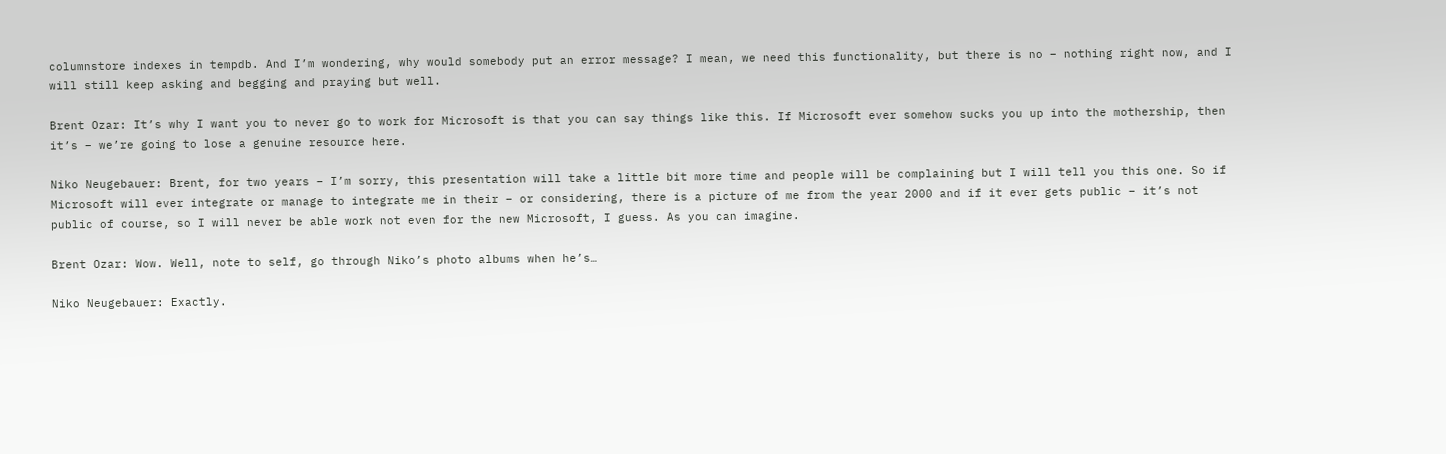columnstore indexes in tempdb. And I’m wondering, why would somebody put an error message? I mean, we need this functionality, but there is no – nothing right now, and I will still keep asking and begging and praying but well.

Brent Ozar: It’s why I want you to never go to work for Microsoft is that you can say things like this. If Microsoft ever somehow sucks you up into the mothership, then it’s – we’re going to lose a genuine resource here.

Niko Neugebauer: Brent, for two years – I’m sorry, this presentation will take a little bit more time and people will be complaining but I will tell you this one. So if Microsoft will ever integrate or manage to integrate me in their – or considering, there is a picture of me from the year 2000 and if it ever gets public – it’s not public of course, so I will never be able work not even for the new Microsoft, I guess. As you can imagine.

Brent Ozar: Wow. Well, note to self, go through Niko’s photo albums when he’s…

Niko Neugebauer: Exactly.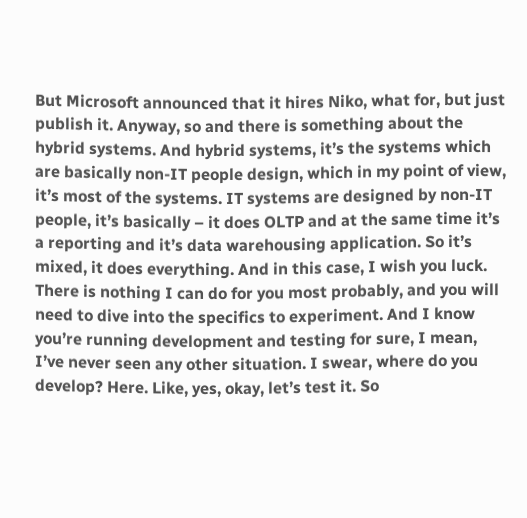But Microsoft announced that it hires Niko, what for, but just publish it. Anyway, so and there is something about the hybrid systems. And hybrid systems, it’s the systems which are basically non-IT people design, which in my point of view, it’s most of the systems. IT systems are designed by non-IT people, it’s basically – it does OLTP and at the same time it’s a reporting and it’s data warehousing application. So it’s mixed, it does everything. And in this case, I wish you luck. There is nothing I can do for you most probably, and you will need to dive into the specifics to experiment. And I know you’re running development and testing for sure, I mean, I’ve never seen any other situation. I swear, where do you develop? Here. Like, yes, okay, let’s test it. So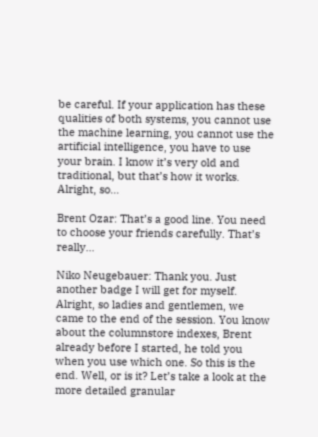be careful. If your application has these qualities of both systems, you cannot use the machine learning, you cannot use the artificial intelligence, you have to use your brain. I know it’s very old and traditional, but that’s how it works. Alright, so…

Brent Ozar: That’s a good line. You need to choose your friends carefully. That’s really…

Niko Neugebauer: Thank you. Just another badge I will get for myself. Alright, so ladies and gentlemen, we came to the end of the session. You know about the columnstore indexes, Brent already before I started, he told you when you use which one. So this is the end. Well, or is it? Let’s take a look at the more detailed granular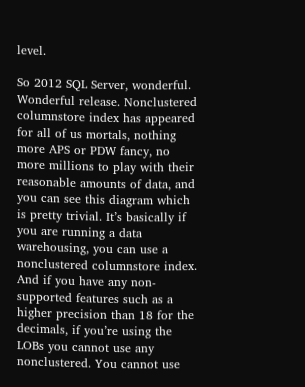level.

So 2012 SQL Server, wonderful. Wonderful release. Nonclustered columnstore index has appeared for all of us mortals, nothing more APS or PDW fancy, no more millions to play with their reasonable amounts of data, and you can see this diagram which is pretty trivial. It’s basically if you are running a data warehousing, you can use a nonclustered columnstore index. And if you have any non-supported features such as a higher precision than 18 for the decimals, if you’re using the LOBs you cannot use any nonclustered. You cannot use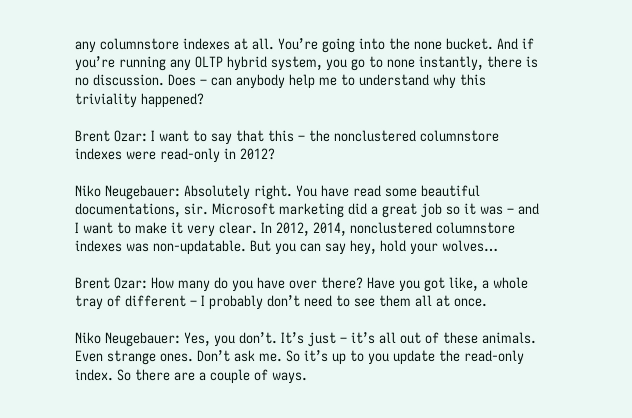any columnstore indexes at all. You’re going into the none bucket. And if you’re running any OLTP hybrid system, you go to none instantly, there is no discussion. Does – can anybody help me to understand why this triviality happened?

Brent Ozar: I want to say that this – the nonclustered columnstore indexes were read-only in 2012?

Niko Neugebauer: Absolutely right. You have read some beautiful documentations, sir. Microsoft marketing did a great job so it was – and I want to make it very clear. In 2012, 2014, nonclustered columnstore indexes was non-updatable. But you can say hey, hold your wolves…

Brent Ozar: How many do you have over there? Have you got like, a whole tray of different – I probably don’t need to see them all at once.

Niko Neugebauer: Yes, you don’t. It’s just – it’s all out of these animals. Even strange ones. Don’t ask me. So it’s up to you update the read-only index. So there are a couple of ways.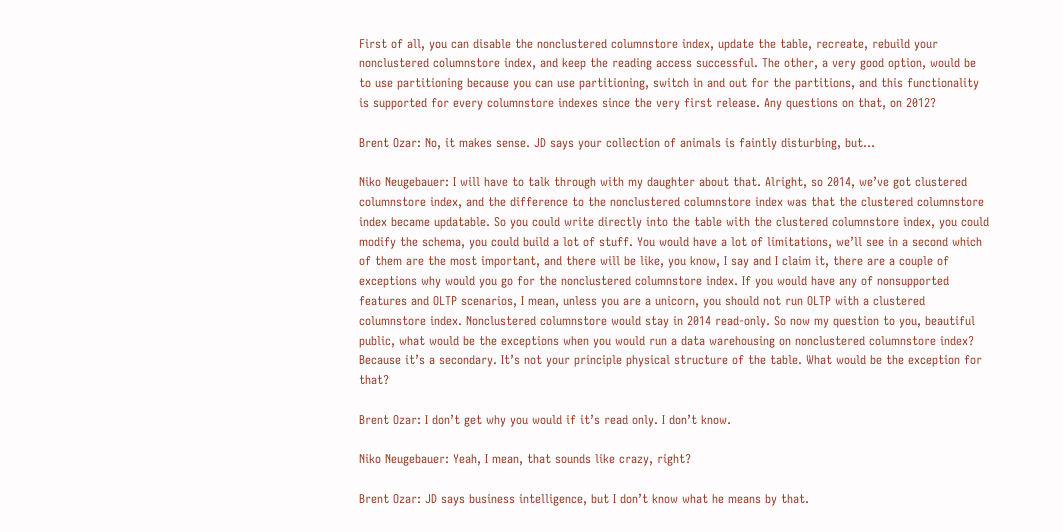First of all, you can disable the nonclustered columnstore index, update the table, recreate, rebuild your nonclustered columnstore index, and keep the reading access successful. The other, a very good option, would be to use partitioning because you can use partitioning, switch in and out for the partitions, and this functionality is supported for every columnstore indexes since the very first release. Any questions on that, on 2012?

Brent Ozar: No, it makes sense. JD says your collection of animals is faintly disturbing, but…

Niko Neugebauer: I will have to talk through with my daughter about that. Alright, so 2014, we’ve got clustered columnstore index, and the difference to the nonclustered columnstore index was that the clustered columnstore index became updatable. So you could write directly into the table with the clustered columnstore index, you could modify the schema, you could build a lot of stuff. You would have a lot of limitations, we’ll see in a second which of them are the most important, and there will be like, you know, I say and I claim it, there are a couple of exceptions why would you go for the nonclustered columnstore index. If you would have any of nonsupported features and OLTP scenarios, I mean, unless you are a unicorn, you should not run OLTP with a clustered columnstore index. Nonclustered columnstore would stay in 2014 read-only. So now my question to you, beautiful public, what would be the exceptions when you would run a data warehousing on nonclustered columnstore index? Because it’s a secondary. It’s not your principle physical structure of the table. What would be the exception for that?

Brent Ozar: I don’t get why you would if it’s read only. I don’t know.

Niko Neugebauer: Yeah, I mean, that sounds like crazy, right?

Brent Ozar: JD says business intelligence, but I don’t know what he means by that.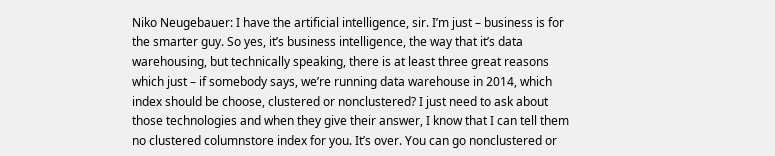Niko Neugebauer: I have the artificial intelligence, sir. I’m just – business is for the smarter guy. So yes, it’s business intelligence, the way that it’s data warehousing, but technically speaking, there is at least three great reasons which just – if somebody says, we’re running data warehouse in 2014, which index should be choose, clustered or nonclustered? I just need to ask about those technologies and when they give their answer, I know that I can tell them no clustered columnstore index for you. It’s over. You can go nonclustered or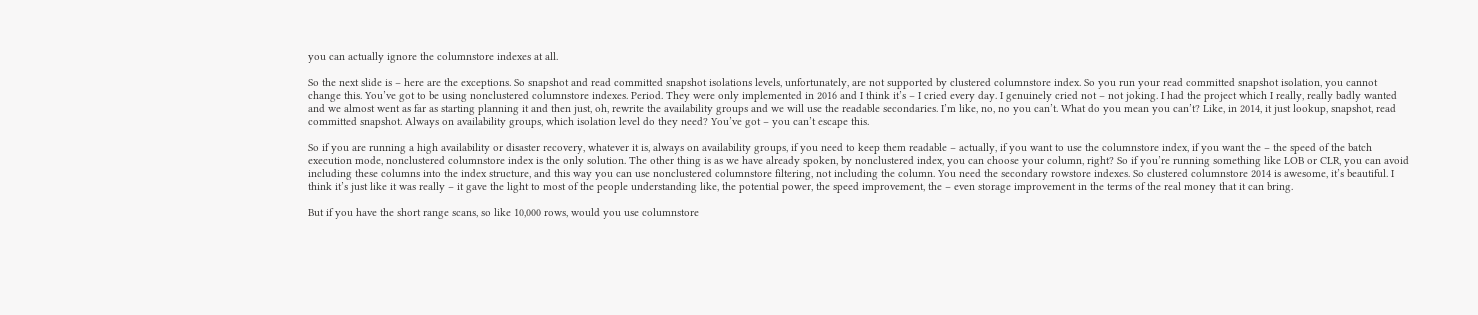you can actually ignore the columnstore indexes at all.

So the next slide is – here are the exceptions. So snapshot and read committed snapshot isolations levels, unfortunately, are not supported by clustered columnstore index. So you run your read committed snapshot isolation, you cannot change this. You’ve got to be using nonclustered columnstore indexes. Period. They were only implemented in 2016 and I think it’s – I cried every day. I genuinely cried not – not joking. I had the project which I really, really badly wanted and we almost went as far as starting planning it and then just, oh, rewrite the availability groups and we will use the readable secondaries. I’m like, no, no you can’t. What do you mean you can’t? Like, in 2014, it just lookup, snapshot, read committed snapshot. Always on availability groups, which isolation level do they need? You’ve got – you can’t escape this.

So if you are running a high availability or disaster recovery, whatever it is, always on availability groups, if you need to keep them readable – actually, if you want to use the columnstore index, if you want the – the speed of the batch execution mode, nonclustered columnstore index is the only solution. The other thing is as we have already spoken, by nonclustered index, you can choose your column, right? So if you’re running something like LOB or CLR, you can avoid including these columns into the index structure, and this way you can use nonclustered columnstore filtering, not including the column. You need the secondary rowstore indexes. So clustered columnstore 2014 is awesome, it’s beautiful. I think it’s just like it was really – it gave the light to most of the people understanding like, the potential power, the speed improvement, the – even storage improvement in the terms of the real money that it can bring.

But if you have the short range scans, so like 10,000 rows, would you use columnstore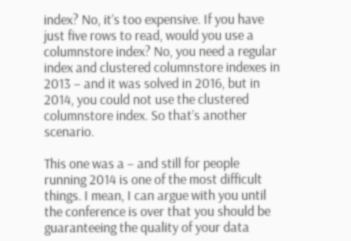index? No, it’s too expensive. If you have just five rows to read, would you use a columnstore index? No, you need a regular index and clustered columnstore indexes in 2013 – and it was solved in 2016, but in 2014, you could not use the clustered columnstore index. So that’s another scenario.

This one was a – and still for people running 2014 is one of the most difficult things. I mean, I can argue with you until the conference is over that you should be guaranteeing the quality of your data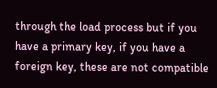through the load process but if you have a primary key, if you have a foreign key, these are not compatible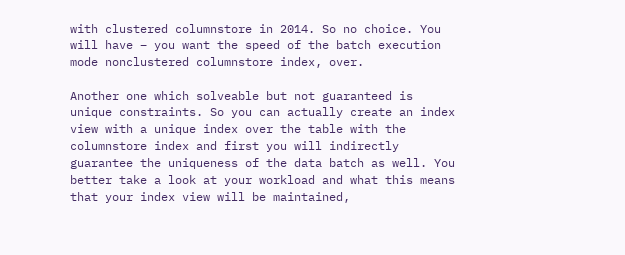with clustered columnstore in 2014. So no choice. You will have – you want the speed of the batch execution mode nonclustered columnstore index, over.

Another one which solveable but not guaranteed is unique constraints. So you can actually create an index view with a unique index over the table with the columnstore index and first you will indirectly guarantee the uniqueness of the data batch as well. You better take a look at your workload and what this means that your index view will be maintained,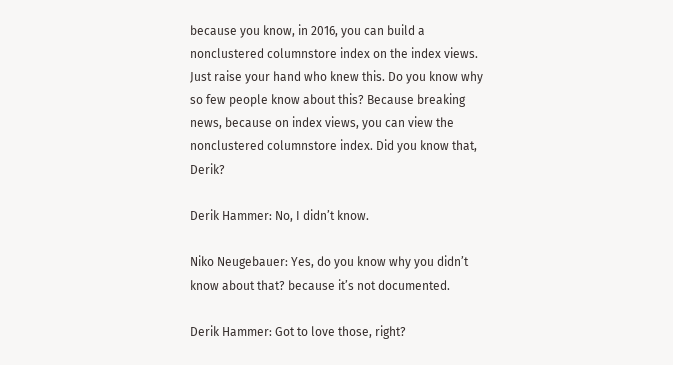because you know, in 2016, you can build a nonclustered columnstore index on the index views. Just raise your hand who knew this. Do you know why so few people know about this? Because breaking news, because on index views, you can view the nonclustered columnstore index. Did you know that, Derik?

Derik Hammer: No, I didn’t know.

Niko Neugebauer: Yes, do you know why you didn’t know about that? because it’s not documented.

Derik Hammer: Got to love those, right?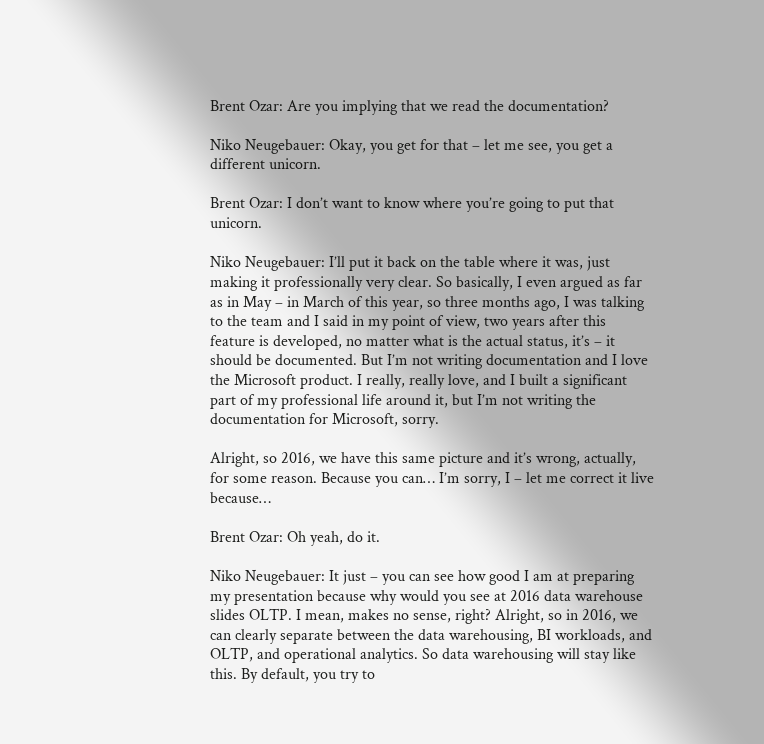Brent Ozar: Are you implying that we read the documentation?

Niko Neugebauer: Okay, you get for that – let me see, you get a different unicorn.

Brent Ozar: I don’t want to know where you’re going to put that unicorn.

Niko Neugebauer: I’ll put it back on the table where it was, just making it professionally very clear. So basically, I even argued as far as in May – in March of this year, so three months ago, I was talking to the team and I said in my point of view, two years after this feature is developed, no matter what is the actual status, it’s – it should be documented. But I’m not writing documentation and I love the Microsoft product. I really, really love, and I built a significant part of my professional life around it, but I’m not writing the documentation for Microsoft, sorry.

Alright, so 2016, we have this same picture and it’s wrong, actually, for some reason. Because you can… I’m sorry, I – let me correct it live because…

Brent Ozar: Oh yeah, do it.

Niko Neugebauer: It just – you can see how good I am at preparing my presentation because why would you see at 2016 data warehouse slides OLTP. I mean, makes no sense, right? Alright, so in 2016, we can clearly separate between the data warehousing, BI workloads, and OLTP, and operational analytics. So data warehousing will stay like this. By default, you try to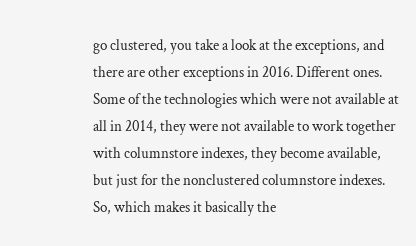go clustered, you take a look at the exceptions, and there are other exceptions in 2016. Different ones. Some of the technologies which were not available at all in 2014, they were not available to work together with columnstore indexes, they become available, but just for the nonclustered columnstore indexes. So, which makes it basically the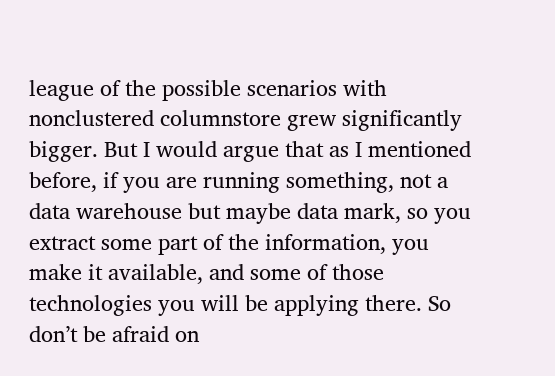league of the possible scenarios with nonclustered columnstore grew significantly bigger. But I would argue that as I mentioned before, if you are running something, not a data warehouse but maybe data mark, so you extract some part of the information, you make it available, and some of those technologies you will be applying there. So don’t be afraid on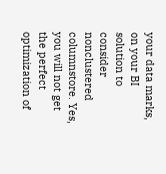your data marks, on your BI solution to consider nonclustered columnstore. Yes, you will not get the perfect optimization of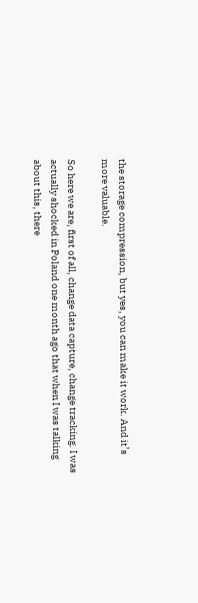the storage compression, but yes, you can make it work. And it’s more valuable.

So here we are, first of all, change data capture, change tracking. I was actually shocked in Poland one month ago that when I was talking about this, there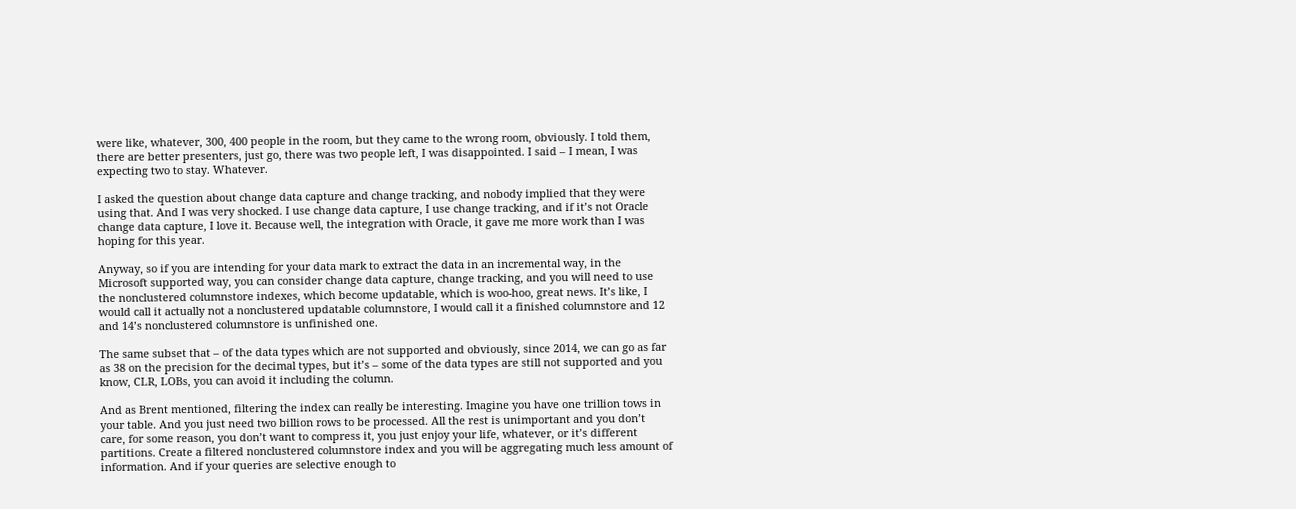were like, whatever, 300, 400 people in the room, but they came to the wrong room, obviously. I told them, there are better presenters, just go, there was two people left, I was disappointed. I said – I mean, I was expecting two to stay. Whatever.

I asked the question about change data capture and change tracking, and nobody implied that they were using that. And I was very shocked. I use change data capture, I use change tracking, and if it’s not Oracle change data capture, I love it. Because well, the integration with Oracle, it gave me more work than I was hoping for this year.

Anyway, so if you are intending for your data mark to extract the data in an incremental way, in the Microsoft supported way, you can consider change data capture, change tracking, and you will need to use the nonclustered columnstore indexes, which become updatable, which is woo-hoo, great news. It’s like, I would call it actually not a nonclustered updatable columnstore, I would call it a finished columnstore and 12 and 14’s nonclustered columnstore is unfinished one.

The same subset that – of the data types which are not supported and obviously, since 2014, we can go as far as 38 on the precision for the decimal types, but it’s – some of the data types are still not supported and you know, CLR, LOBs, you can avoid it including the column.

And as Brent mentioned, filtering the index can really be interesting. Imagine you have one trillion tows in your table. And you just need two billion rows to be processed. All the rest is unimportant and you don’t care, for some reason, you don’t want to compress it, you just enjoy your life, whatever, or it’s different partitions. Create a filtered nonclustered columnstore index and you will be aggregating much less amount of information. And if your queries are selective enough to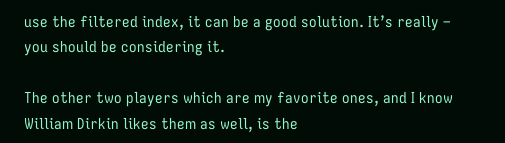use the filtered index, it can be a good solution. It’s really – you should be considering it.

The other two players which are my favorite ones, and I know William Dirkin likes them as well, is the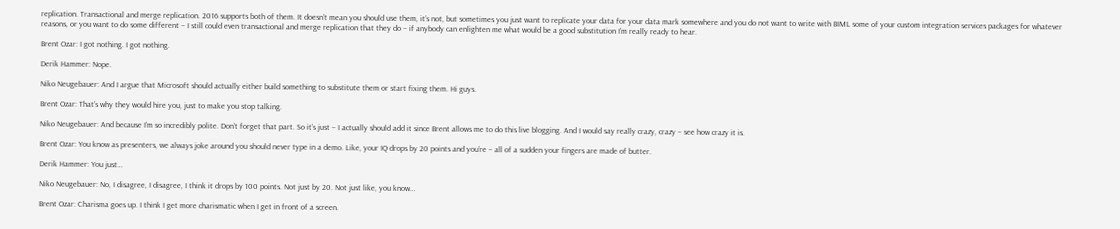replication. Transactional and merge replication. 2016 supports both of them. It doesn’t mean you should use them, it’s not, but sometimes you just want to replicate your data for your data mark somewhere and you do not want to write with BIML some of your custom integration services packages for whatever reasons, or you want to do some different – I still could even transactional and merge replication that they do – if anybody can enlighten me what would be a good substitution I’m really ready to hear.

Brent Ozar: I got nothing. I got nothing.

Derik Hammer: Nope.

Niko Neugebauer: And I argue that Microsoft should actually either build something to substitute them or start fixing them. Hi guys.

Brent Ozar: That’s why they would hire you, just to make you stop talking.

Niko Neugebauer: And because I’m so incredibly polite. Don’t forget that part. So it’s just – I actually should add it since Brent allows me to do this live blogging. And I would say really crazy, crazy – see how crazy it is.

Brent Ozar: You know as presenters, we always joke around you should never type in a demo. Like, your IQ drops by 20 points and you’re – all of a sudden your fingers are made of butter.

Derik Hammer: You just…

Niko Neugebauer: No, I disagree, I disagree, I think it drops by 100 points. Not just by 20. Not just like, you know…

Brent Ozar: Charisma goes up. I think I get more charismatic when I get in front of a screen.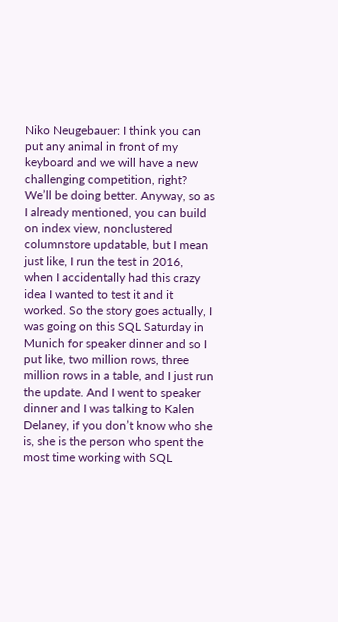Niko Neugebauer: I think you can put any animal in front of my keyboard and we will have a new challenging competition, right? We’ll be doing better. Anyway, so as I already mentioned, you can build on index view, nonclustered columnstore updatable, but I mean just like, I run the test in 2016, when I accidentally had this crazy idea I wanted to test it and it worked. So the story goes actually, I was going on this SQL Saturday in Munich for speaker dinner and so I put like, two million rows, three million rows in a table, and I just run the update. And I went to speaker dinner and I was talking to Kalen Delaney, if you don’t know who she is, she is the person who spent the most time working with SQL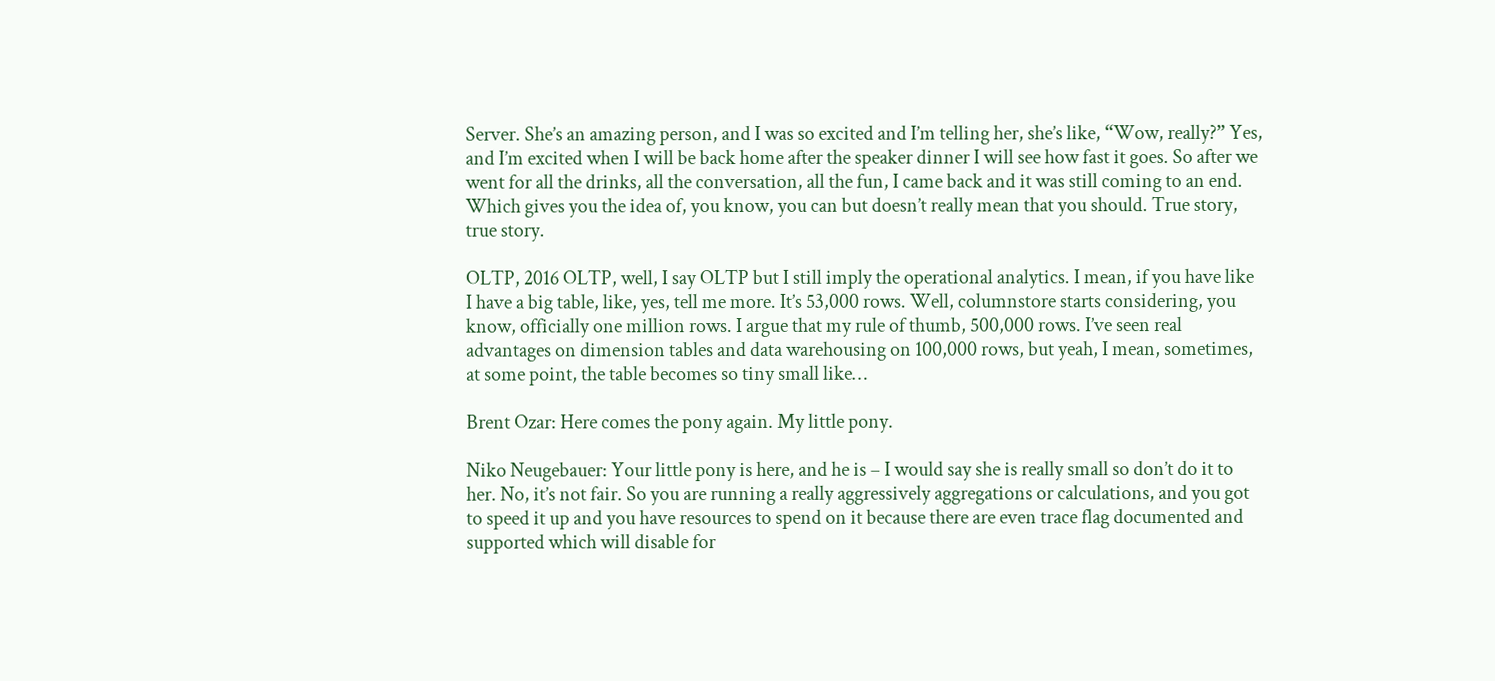Server. She’s an amazing person, and I was so excited and I’m telling her, she’s like, “Wow, really?” Yes, and I’m excited when I will be back home after the speaker dinner I will see how fast it goes. So after we went for all the drinks, all the conversation, all the fun, I came back and it was still coming to an end. Which gives you the idea of, you know, you can but doesn’t really mean that you should. True story, true story.

OLTP, 2016 OLTP, well, I say OLTP but I still imply the operational analytics. I mean, if you have like I have a big table, like, yes, tell me more. It’s 53,000 rows. Well, columnstore starts considering, you know, officially one million rows. I argue that my rule of thumb, 500,000 rows. I’ve seen real advantages on dimension tables and data warehousing on 100,000 rows, but yeah, I mean, sometimes, at some point, the table becomes so tiny small like…

Brent Ozar: Here comes the pony again. My little pony.

Niko Neugebauer: Your little pony is here, and he is – I would say she is really small so don’t do it to her. No, it’s not fair. So you are running a really aggressively aggregations or calculations, and you got to speed it up and you have resources to spend on it because there are even trace flag documented and supported which will disable for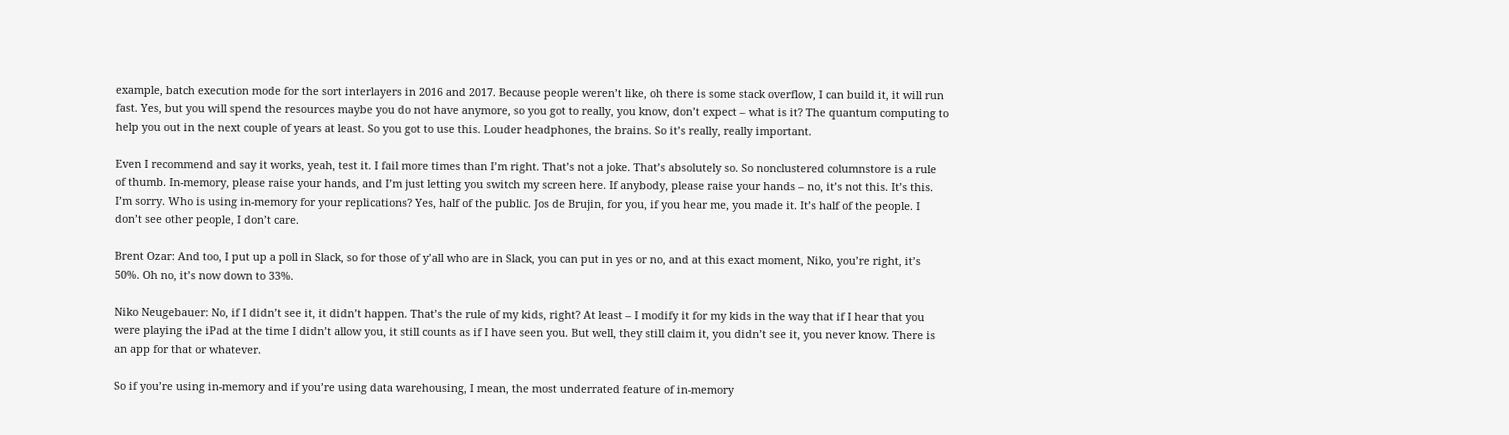example, batch execution mode for the sort interlayers in 2016 and 2017. Because people weren’t like, oh there is some stack overflow, I can build it, it will run fast. Yes, but you will spend the resources maybe you do not have anymore, so you got to really, you know, don’t expect – what is it? The quantum computing to help you out in the next couple of years at least. So you got to use this. Louder headphones, the brains. So it’s really, really important.

Even I recommend and say it works, yeah, test it. I fail more times than I’m right. That’s not a joke. That’s absolutely so. So nonclustered columnstore is a rule of thumb. In-memory, please raise your hands, and I’m just letting you switch my screen here. If anybody, please raise your hands – no, it’s not this. It’s this. I’m sorry. Who is using in-memory for your replications? Yes, half of the public. Jos de Brujin, for you, if you hear me, you made it. It’s half of the people. I don’t see other people, I don’t care.

Brent Ozar: And too, I put up a poll in Slack, so for those of y’all who are in Slack, you can put in yes or no, and at this exact moment, Niko, you’re right, it’s 50%. Oh no, it’s now down to 33%.

Niko Neugebauer: No, if I didn’t see it, it didn’t happen. That’s the rule of my kids, right? At least – I modify it for my kids in the way that if I hear that you were playing the iPad at the time I didn’t allow you, it still counts as if I have seen you. But well, they still claim it, you didn’t see it, you never know. There is an app for that or whatever.

So if you’re using in-memory and if you’re using data warehousing, I mean, the most underrated feature of in-memory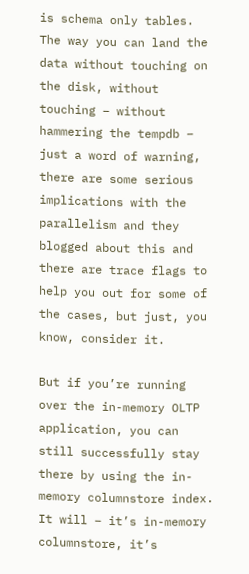is schema only tables. The way you can land the data without touching on the disk, without touching – without hammering the tempdb – just a word of warning, there are some serious implications with the parallelism and they blogged about this and there are trace flags to help you out for some of the cases, but just, you know, consider it.

But if you’re running over the in-memory OLTP application, you can still successfully stay there by using the in-memory columnstore index. It will – it’s in-memory columnstore, it’s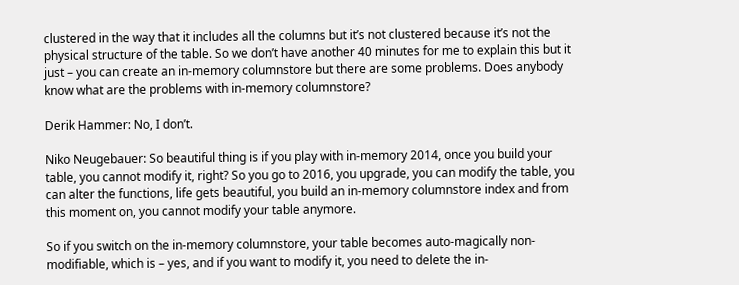clustered in the way that it includes all the columns but it’s not clustered because it’s not the physical structure of the table. So we don’t have another 40 minutes for me to explain this but it just – you can create an in-memory columnstore but there are some problems. Does anybody know what are the problems with in-memory columnstore?

Derik Hammer: No, I don’t.

Niko Neugebauer: So beautiful thing is if you play with in-memory 2014, once you build your table, you cannot modify it, right? So you go to 2016, you upgrade, you can modify the table, you can alter the functions, life gets beautiful, you build an in-memory columnstore index and from this moment on, you cannot modify your table anymore.

So if you switch on the in-memory columnstore, your table becomes auto-magically non-modifiable, which is – yes, and if you want to modify it, you need to delete the in-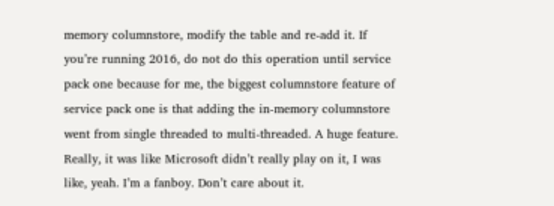memory columnstore, modify the table and re-add it. If you’re running 2016, do not do this operation until service pack one because for me, the biggest columnstore feature of service pack one is that adding the in-memory columnstore went from single threaded to multi-threaded. A huge feature. Really, it was like Microsoft didn’t really play on it, I was like, yeah. I’m a fanboy. Don’t care about it.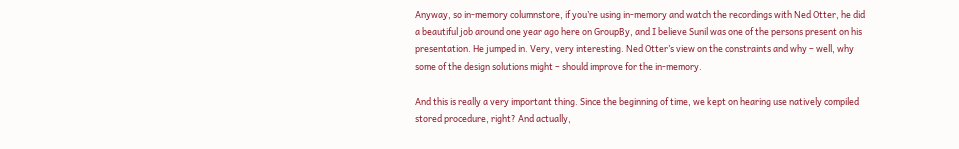Anyway, so in-memory columnstore, if you’re using in-memory and watch the recordings with Ned Otter, he did a beautiful job around one year ago here on GroupBy, and I believe Sunil was one of the persons present on his presentation. He jumped in. Very, very interesting. Ned Otter’s view on the constraints and why – well, why some of the design solutions might – should improve for the in-memory.

And this is really a very important thing. Since the beginning of time, we kept on hearing use natively compiled stored procedure, right? And actually,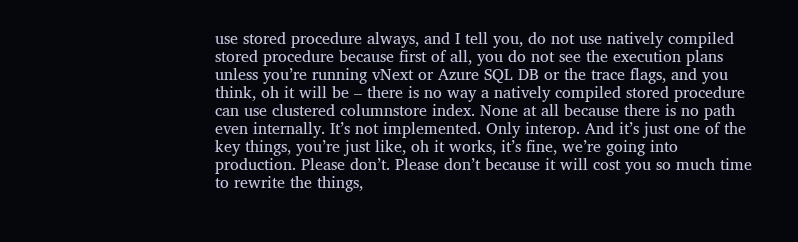use stored procedure always, and I tell you, do not use natively compiled stored procedure because first of all, you do not see the execution plans unless you’re running vNext or Azure SQL DB or the trace flags, and you think, oh it will be – there is no way a natively compiled stored procedure can use clustered columnstore index. None at all because there is no path even internally. It’s not implemented. Only interop. And it’s just one of the key things, you’re just like, oh it works, it’s fine, we’re going into production. Please don’t. Please don’t because it will cost you so much time to rewrite the things,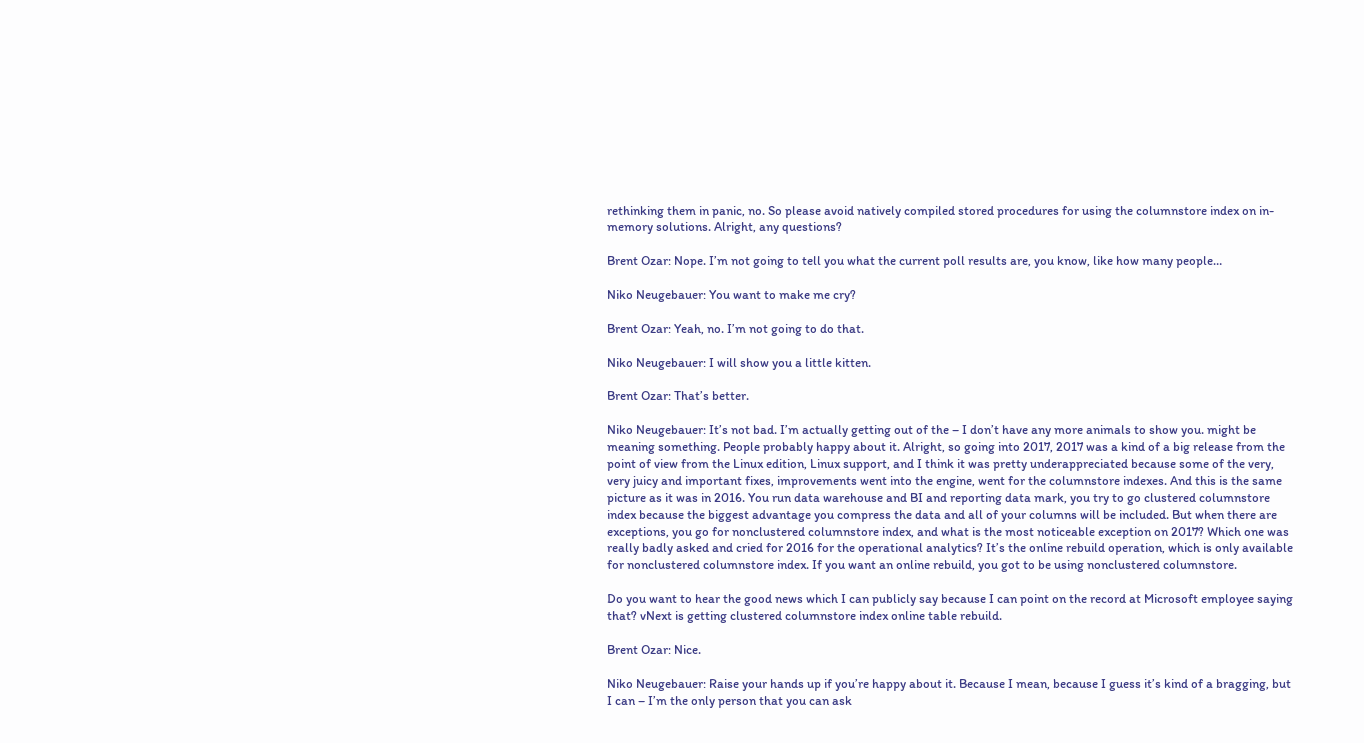rethinking them in panic, no. So please avoid natively compiled stored procedures for using the columnstore index on in-memory solutions. Alright, any questions?

Brent Ozar: Nope. I’m not going to tell you what the current poll results are, you know, like how many people…

Niko Neugebauer: You want to make me cry?

Brent Ozar: Yeah, no. I’m not going to do that.

Niko Neugebauer: I will show you a little kitten.

Brent Ozar: That’s better.

Niko Neugebauer: It’s not bad. I’m actually getting out of the – I don’t have any more animals to show you. might be meaning something. People probably happy about it. Alright, so going into 2017, 2017 was a kind of a big release from the point of view from the Linux edition, Linux support, and I think it was pretty underappreciated because some of the very, very juicy and important fixes, improvements went into the engine, went for the columnstore indexes. And this is the same picture as it was in 2016. You run data warehouse and BI and reporting data mark, you try to go clustered columnstore index because the biggest advantage you compress the data and all of your columns will be included. But when there are exceptions, you go for nonclustered columnstore index, and what is the most noticeable exception on 2017? Which one was really badly asked and cried for 2016 for the operational analytics? It’s the online rebuild operation, which is only available for nonclustered columnstore index. If you want an online rebuild, you got to be using nonclustered columnstore.

Do you want to hear the good news which I can publicly say because I can point on the record at Microsoft employee saying that? vNext is getting clustered columnstore index online table rebuild.

Brent Ozar: Nice.

Niko Neugebauer: Raise your hands up if you’re happy about it. Because I mean, because I guess it’s kind of a bragging, but I can – I’m the only person that you can ask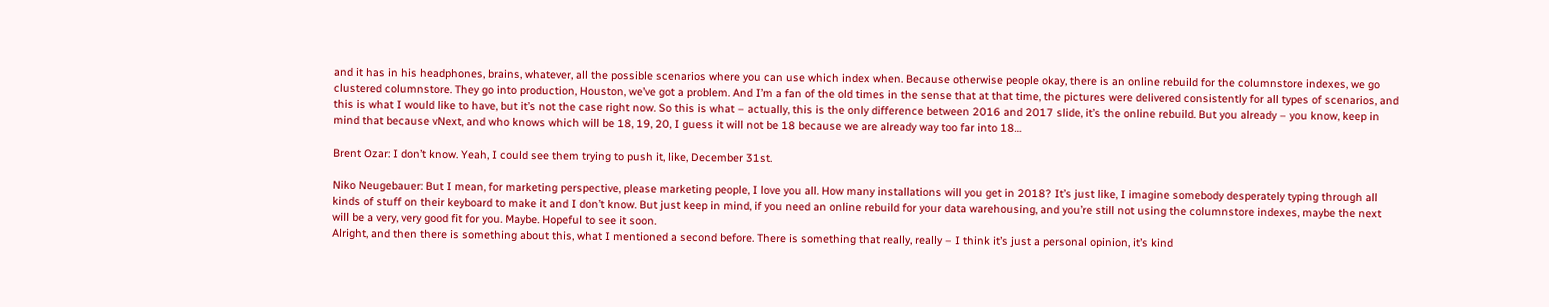and it has in his headphones, brains, whatever, all the possible scenarios where you can use which index when. Because otherwise people okay, there is an online rebuild for the columnstore indexes, we go clustered columnstore. They go into production, Houston, we’ve got a problem. And I’m a fan of the old times in the sense that at that time, the pictures were delivered consistently for all types of scenarios, and this is what I would like to have, but it’s not the case right now. So this is what – actually, this is the only difference between 2016 and 2017 slide, it’s the online rebuild. But you already – you know, keep in mind that because vNext, and who knows which will be 18, 19, 20, I guess it will not be 18 because we are already way too far into 18…

Brent Ozar: I don’t know. Yeah, I could see them trying to push it, like, December 31st.

Niko Neugebauer: But I mean, for marketing perspective, please marketing people, I love you all. How many installations will you get in 2018? It’s just like, I imagine somebody desperately typing through all kinds of stuff on their keyboard to make it and I don’t know. But just keep in mind, if you need an online rebuild for your data warehousing, and you’re still not using the columnstore indexes, maybe the next will be a very, very good fit for you. Maybe. Hopeful to see it soon.
Alright, and then there is something about this, what I mentioned a second before. There is something that really, really – I think it’s just a personal opinion, it’s kind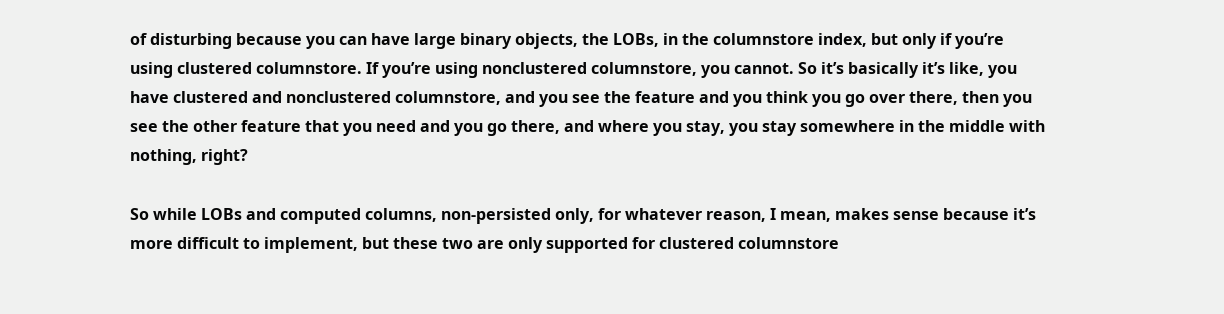of disturbing because you can have large binary objects, the LOBs, in the columnstore index, but only if you’re using clustered columnstore. If you’re using nonclustered columnstore, you cannot. So it’s basically it’s like, you have clustered and nonclustered columnstore, and you see the feature and you think you go over there, then you see the other feature that you need and you go there, and where you stay, you stay somewhere in the middle with nothing, right?

So while LOBs and computed columns, non-persisted only, for whatever reason, I mean, makes sense because it’s more difficult to implement, but these two are only supported for clustered columnstore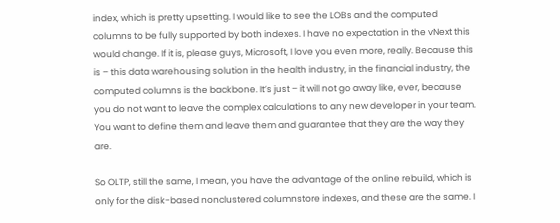index, which is pretty upsetting. I would like to see the LOBs and the computed columns to be fully supported by both indexes. I have no expectation in the vNext this would change. If it is, please guys, Microsoft, I love you even more, really. Because this is – this data warehousing solution in the health industry, in the financial industry, the computed columns is the backbone. It’s just – it will not go away like, ever, because you do not want to leave the complex calculations to any new developer in your team. You want to define them and leave them and guarantee that they are the way they are.

So OLTP, still the same, I mean, you have the advantage of the online rebuild, which is only for the disk-based nonclustered columnstore indexes, and these are the same. I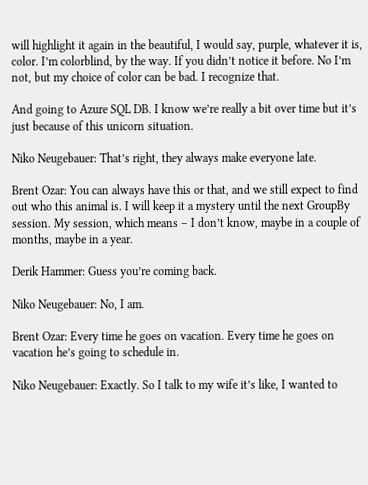will highlight it again in the beautiful, I would say, purple, whatever it is, color. I’m colorblind, by the way. If you didn’t notice it before. No I’m not, but my choice of color can be bad. I recognize that.

And going to Azure SQL DB. I know we’re really a bit over time but it’s just because of this unicorn situation.

Niko Neugebauer: That’s right, they always make everyone late.

Brent Ozar: You can always have this or that, and we still expect to find out who this animal is. I will keep it a mystery until the next GroupBy session. My session, which means – I don’t know, maybe in a couple of months, maybe in a year.

Derik Hammer: Guess you’re coming back.

Niko Neugebauer: No, I am.

Brent Ozar: Every time he goes on vacation. Every time he goes on vacation he’s going to schedule in.

Niko Neugebauer: Exactly. So I talk to my wife it’s like, I wanted to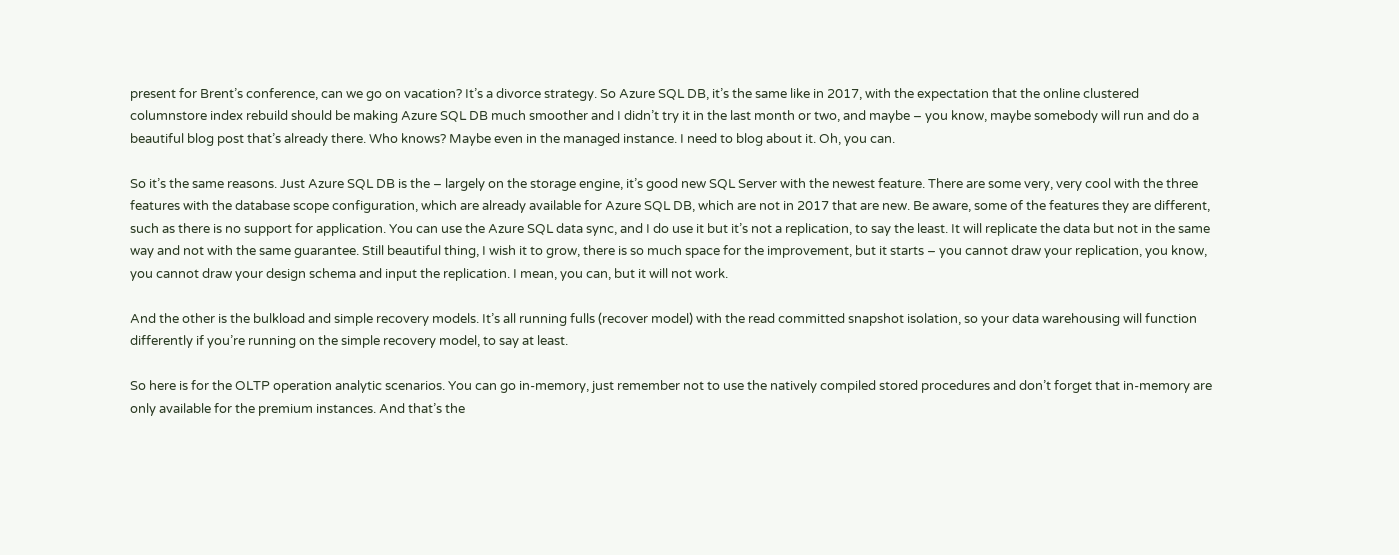present for Brent’s conference, can we go on vacation? It’s a divorce strategy. So Azure SQL DB, it’s the same like in 2017, with the expectation that the online clustered columnstore index rebuild should be making Azure SQL DB much smoother and I didn’t try it in the last month or two, and maybe – you know, maybe somebody will run and do a beautiful blog post that’s already there. Who knows? Maybe even in the managed instance. I need to blog about it. Oh, you can.

So it’s the same reasons. Just Azure SQL DB is the – largely on the storage engine, it’s good new SQL Server with the newest feature. There are some very, very cool with the three features with the database scope configuration, which are already available for Azure SQL DB, which are not in 2017 that are new. Be aware, some of the features they are different, such as there is no support for application. You can use the Azure SQL data sync, and I do use it but it’s not a replication, to say the least. It will replicate the data but not in the same way and not with the same guarantee. Still beautiful thing, I wish it to grow, there is so much space for the improvement, but it starts – you cannot draw your replication, you know, you cannot draw your design schema and input the replication. I mean, you can, but it will not work.

And the other is the bulkload and simple recovery models. It’s all running fulls (recover model) with the read committed snapshot isolation, so your data warehousing will function differently if you’re running on the simple recovery model, to say at least.

So here is for the OLTP operation analytic scenarios. You can go in-memory, just remember not to use the natively compiled stored procedures and don’t forget that in-memory are only available for the premium instances. And that’s the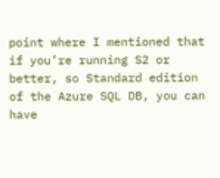point where I mentioned that if you’re running S2 or better, so Standard edition of the Azure SQL DB, you can have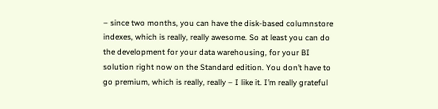– since two months, you can have the disk-based columnstore indexes, which is really, really awesome. So at least you can do the development for your data warehousing, for your BI solution right now on the Standard edition. You don’t have to go premium, which is really, really – I like it. I’m really grateful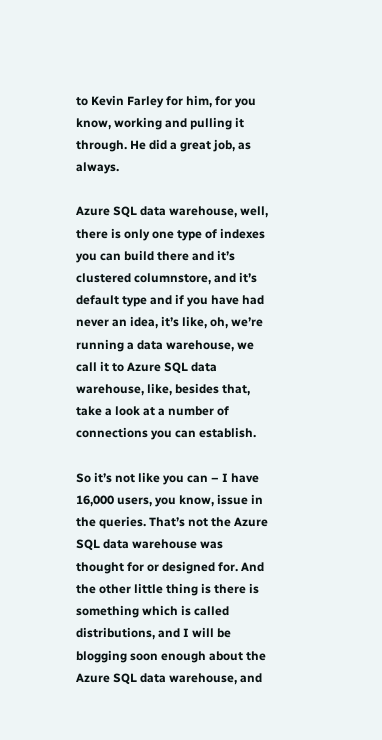to Kevin Farley for him, for you know, working and pulling it through. He did a great job, as always.

Azure SQL data warehouse, well, there is only one type of indexes you can build there and it’s clustered columnstore, and it’s default type and if you have had never an idea, it’s like, oh, we’re running a data warehouse, we call it to Azure SQL data warehouse, like, besides that, take a look at a number of connections you can establish.

So it’s not like you can – I have 16,000 users, you know, issue in the queries. That’s not the Azure SQL data warehouse was thought for or designed for. And the other little thing is there is something which is called distributions, and I will be blogging soon enough about the Azure SQL data warehouse, and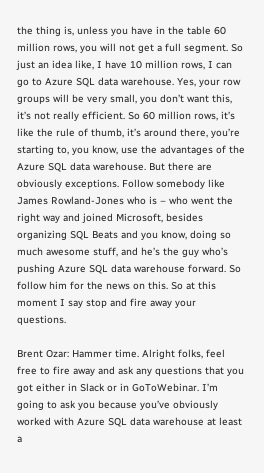the thing is, unless you have in the table 60 million rows, you will not get a full segment. So just an idea like, I have 10 million rows, I can go to Azure SQL data warehouse. Yes, your row groups will be very small, you don’t want this, it’s not really efficient. So 60 million rows, it’s like the rule of thumb, it’s around there, you’re starting to, you know, use the advantages of the Azure SQL data warehouse. But there are obviously exceptions. Follow somebody like James Rowland-Jones who is – who went the right way and joined Microsoft, besides organizing SQL Beats and you know, doing so much awesome stuff, and he’s the guy who’s pushing Azure SQL data warehouse forward. So follow him for the news on this. So at this moment I say stop and fire away your questions.

Brent Ozar: Hammer time. Alright folks, feel free to fire away and ask any questions that you got either in Slack or in GoToWebinar. I’m going to ask you because you’ve obviously worked with Azure SQL data warehouse at least a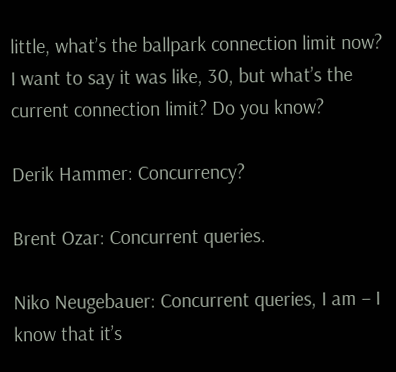little, what’s the ballpark connection limit now? I want to say it was like, 30, but what’s the current connection limit? Do you know?

Derik Hammer: Concurrency?

Brent Ozar: Concurrent queries.

Niko Neugebauer: Concurrent queries, I am – I know that it’s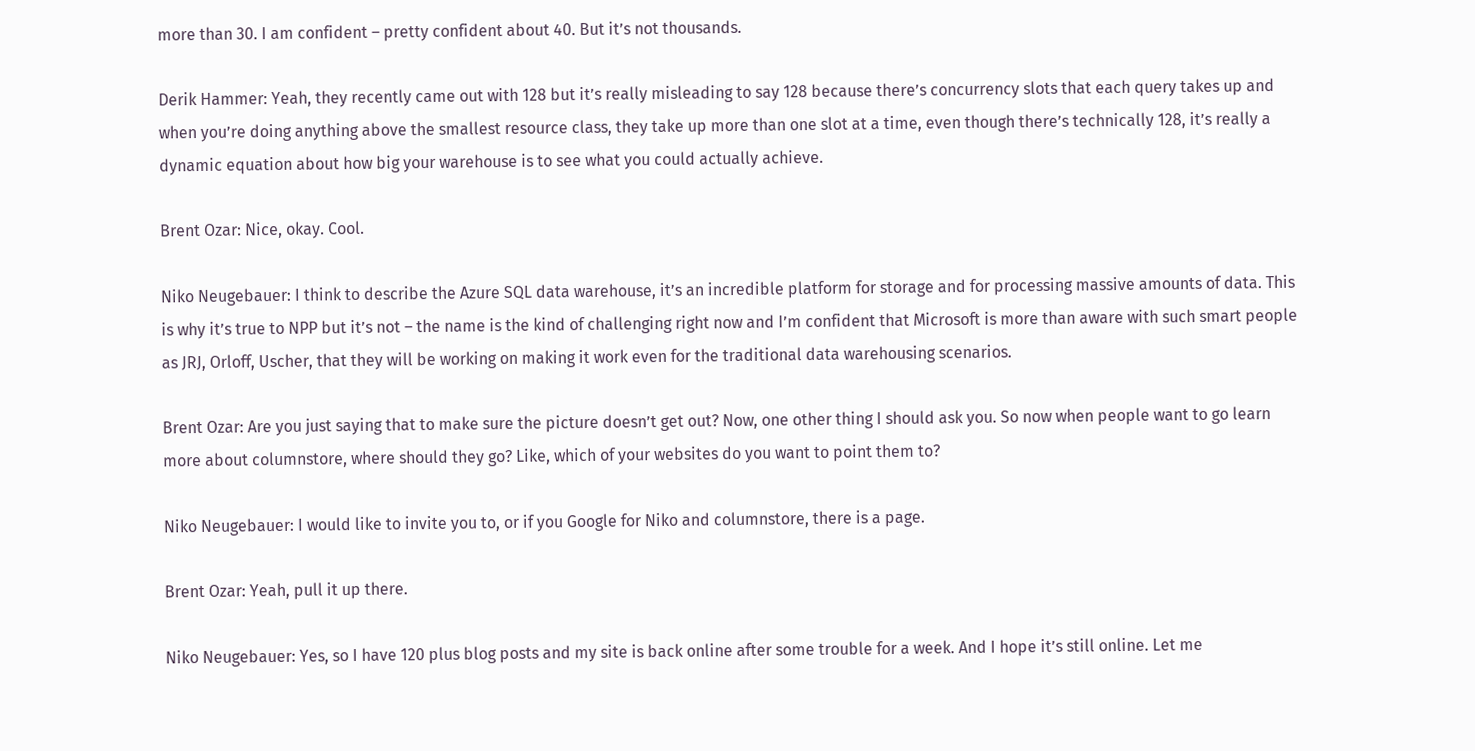more than 30. I am confident – pretty confident about 40. But it’s not thousands.

Derik Hammer: Yeah, they recently came out with 128 but it’s really misleading to say 128 because there’s concurrency slots that each query takes up and when you’re doing anything above the smallest resource class, they take up more than one slot at a time, even though there’s technically 128, it’s really a dynamic equation about how big your warehouse is to see what you could actually achieve.

Brent Ozar: Nice, okay. Cool.

Niko Neugebauer: I think to describe the Azure SQL data warehouse, it’s an incredible platform for storage and for processing massive amounts of data. This is why it’s true to NPP but it’s not – the name is the kind of challenging right now and I’m confident that Microsoft is more than aware with such smart people as JRJ, Orloff, Uscher, that they will be working on making it work even for the traditional data warehousing scenarios.

Brent Ozar: Are you just saying that to make sure the picture doesn’t get out? Now, one other thing I should ask you. So now when people want to go learn more about columnstore, where should they go? Like, which of your websites do you want to point them to?

Niko Neugebauer: I would like to invite you to, or if you Google for Niko and columnstore, there is a page.

Brent Ozar: Yeah, pull it up there.

Niko Neugebauer: Yes, so I have 120 plus blog posts and my site is back online after some trouble for a week. And I hope it’s still online. Let me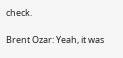check.

Brent Ozar: Yeah, it was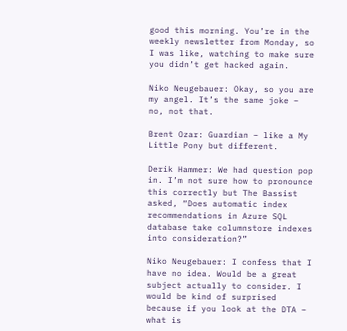good this morning. You’re in the weekly newsletter from Monday, so I was like, watching to make sure you didn’t get hacked again.

Niko Neugebauer: Okay, so you are my angel. It’s the same joke – no, not that.

Brent Ozar: Guardian – like a My Little Pony but different.

Derik Hammer: We had question pop in. I’m not sure how to pronounce this correctly but The Bassist asked, “Does automatic index recommendations in Azure SQL database take columnstore indexes into consideration?”

Niko Neugebauer: I confess that I have no idea. Would be a great subject actually to consider. I would be kind of surprised because if you look at the DTA – what is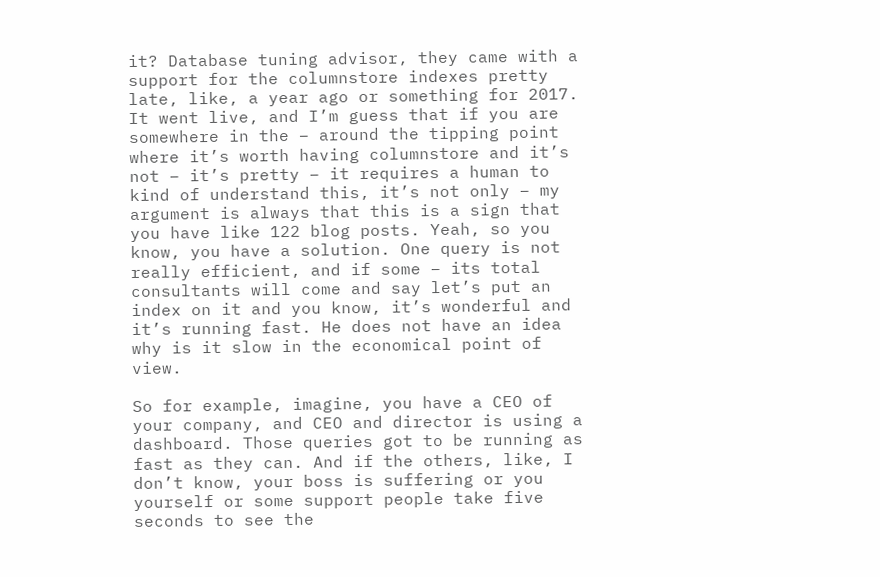it? Database tuning advisor, they came with a support for the columnstore indexes pretty late, like, a year ago or something for 2017. It went live, and I’m guess that if you are somewhere in the – around the tipping point where it’s worth having columnstore and it’s not – it’s pretty – it requires a human to kind of understand this, it’s not only – my argument is always that this is a sign that you have like 122 blog posts. Yeah, so you know, you have a solution. One query is not really efficient, and if some – its total consultants will come and say let’s put an index on it and you know, it’s wonderful and it’s running fast. He does not have an idea why is it slow in the economical point of view.

So for example, imagine, you have a CEO of your company, and CEO and director is using a dashboard. Those queries got to be running as fast as they can. And if the others, like, I don’t know, your boss is suffering or you yourself or some support people take five seconds to see the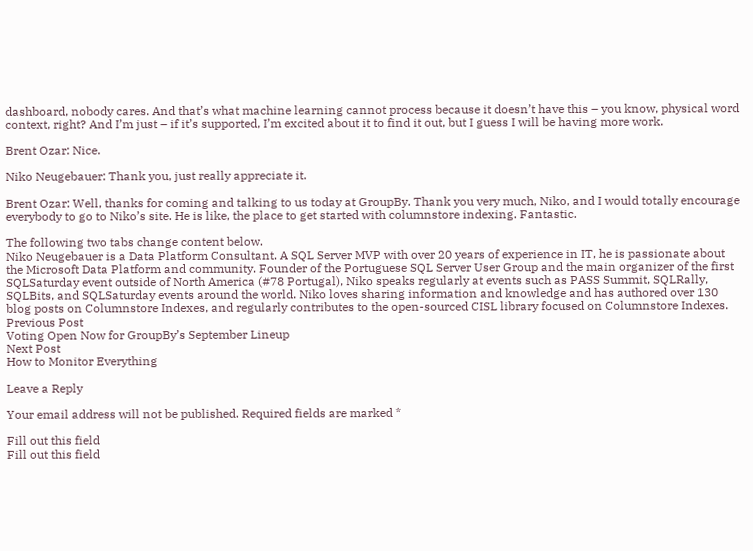dashboard, nobody cares. And that’s what machine learning cannot process because it doesn’t have this – you know, physical word context, right? And I’m just – if it’s supported, I’m excited about it to find it out, but I guess I will be having more work.

Brent Ozar: Nice.

Niko Neugebauer: Thank you, just really appreciate it.

Brent Ozar: Well, thanks for coming and talking to us today at GroupBy. Thank you very much, Niko, and I would totally encourage everybody to go to Niko’s site. He is like, the place to get started with columnstore indexing. Fantastic.

The following two tabs change content below.
Niko Neugebauer is a Data Platform Consultant. A SQL Server MVP with over 20 years of experience in IT, he is passionate about the Microsoft Data Platform and community. Founder of the Portuguese SQL Server User Group and the main organizer of the first SQLSaturday event outside of North America (#78 Portugal), Niko speaks regularly at events such as PASS Summit, SQLRally, SQLBits, and SQLSaturday events around the world. Niko loves sharing information and knowledge and has authored over 130 blog posts on Columnstore Indexes, and regularly contributes to the open-sourced CISL library focused on Columnstore Indexes.
Previous Post
Voting Open Now for GroupBy’s September Lineup
Next Post
How to Monitor Everything

Leave a Reply

Your email address will not be published. Required fields are marked *

Fill out this field
Fill out this field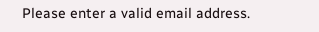Please enter a valid email address.